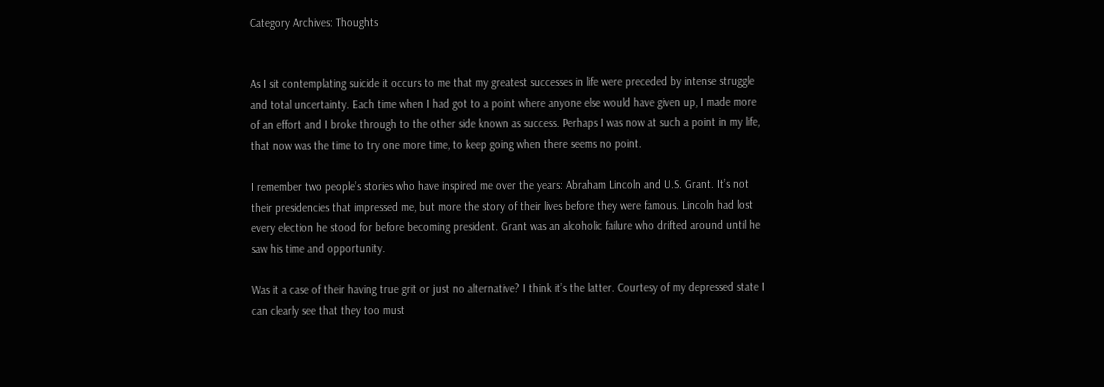Category Archives: Thoughts


As I sit contemplating suicide it occurs to me that my greatest successes in life were preceded by intense struggle and total uncertainty. Each time when I had got to a point where anyone else would have given up, I made more of an effort and I broke through to the other side known as success. Perhaps I was now at such a point in my life, that now was the time to try one more time, to keep going when there seems no point.

I remember two people’s stories who have inspired me over the years: Abraham Lincoln and U.S. Grant. It’s not their presidencies that impressed me, but more the story of their lives before they were famous. Lincoln had lost every election he stood for before becoming president. Grant was an alcoholic failure who drifted around until he saw his time and opportunity.

Was it a case of their having true grit or just no alternative? I think it’s the latter. Courtesy of my depressed state I can clearly see that they too must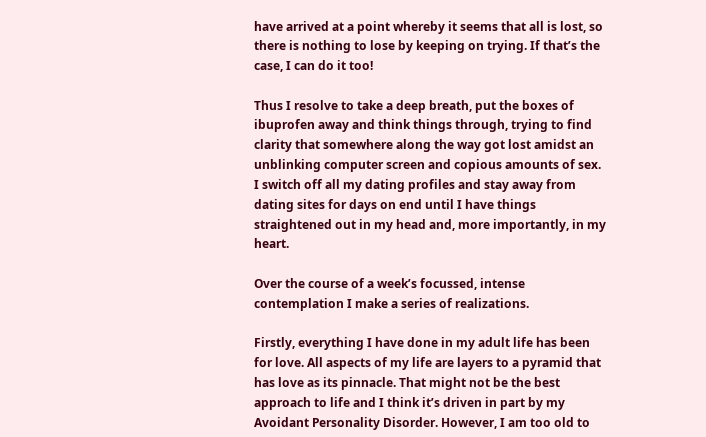have arrived at a point whereby it seems that all is lost, so there is nothing to lose by keeping on trying. If that’s the case, I can do it too!

Thus I resolve to take a deep breath, put the boxes of ibuprofen away and think things through, trying to find clarity that somewhere along the way got lost amidst an unblinking computer screen and copious amounts of sex. I switch off all my dating profiles and stay away from dating sites for days on end until I have things straightened out in my head and, more importantly, in my heart.

Over the course of a week’s focussed, intense contemplation I make a series of realizations.

Firstly, everything I have done in my adult life has been for love. All aspects of my life are layers to a pyramid that has love as its pinnacle. That might not be the best approach to life and I think it’s driven in part by my Avoidant Personality Disorder. However, I am too old to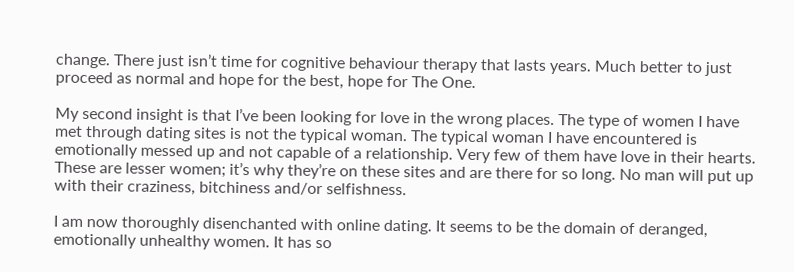change. There just isn’t time for cognitive behaviour therapy that lasts years. Much better to just proceed as normal and hope for the best, hope for The One.

My second insight is that I’ve been looking for love in the wrong places. The type of women I have met through dating sites is not the typical woman. The typical woman I have encountered is emotionally messed up and not capable of a relationship. Very few of them have love in their hearts. These are lesser women; it’s why they’re on these sites and are there for so long. No man will put up with their craziness, bitchiness and/or selfishness.

I am now thoroughly disenchanted with online dating. It seems to be the domain of deranged, emotionally unhealthy women. It has so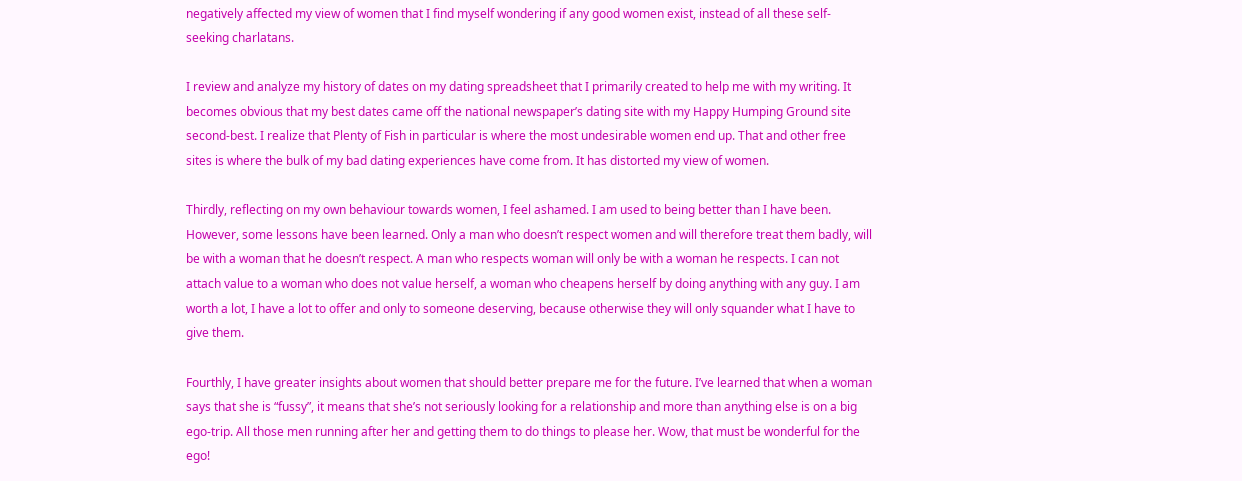negatively affected my view of women that I find myself wondering if any good women exist, instead of all these self-seeking charlatans.

I review and analyze my history of dates on my dating spreadsheet that I primarily created to help me with my writing. It becomes obvious that my best dates came off the national newspaper’s dating site with my Happy Humping Ground site second-best. I realize that Plenty of Fish in particular is where the most undesirable women end up. That and other free sites is where the bulk of my bad dating experiences have come from. It has distorted my view of women.

Thirdly, reflecting on my own behaviour towards women, I feel ashamed. I am used to being better than I have been. However, some lessons have been learned. Only a man who doesn’t respect women and will therefore treat them badly, will be with a woman that he doesn’t respect. A man who respects woman will only be with a woman he respects. I can not attach value to a woman who does not value herself, a woman who cheapens herself by doing anything with any guy. I am worth a lot, I have a lot to offer and only to someone deserving, because otherwise they will only squander what I have to give them.

Fourthly, I have greater insights about women that should better prepare me for the future. I’ve learned that when a woman says that she is “fussy”, it means that she’s not seriously looking for a relationship and more than anything else is on a big ego-trip. All those men running after her and getting them to do things to please her. Wow, that must be wonderful for the ego!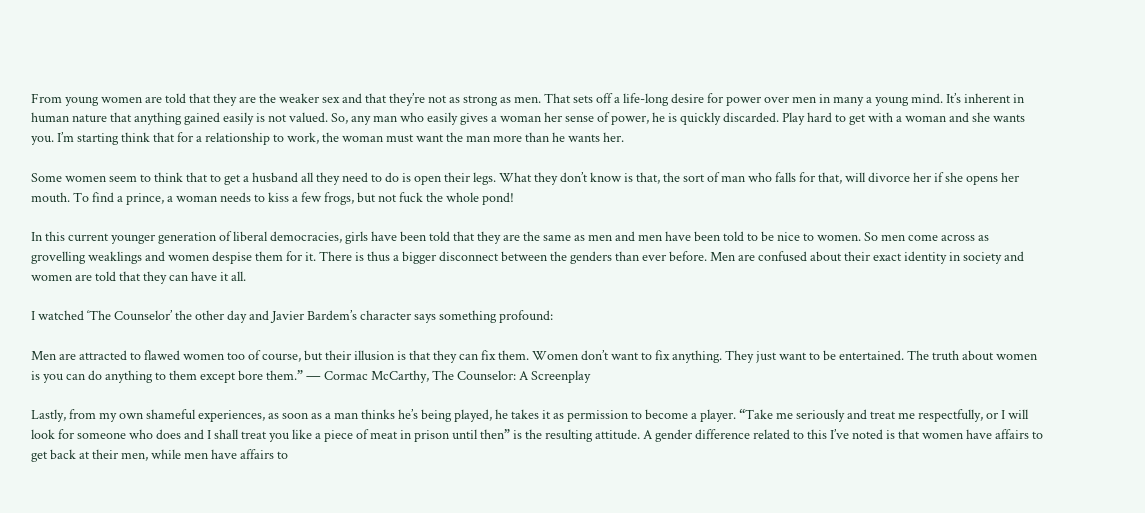From young women are told that they are the weaker sex and that they’re not as strong as men. That sets off a life-long desire for power over men in many a young mind. It’s inherent in human nature that anything gained easily is not valued. So, any man who easily gives a woman her sense of power, he is quickly discarded. Play hard to get with a woman and she wants you. I’m starting think that for a relationship to work, the woman must want the man more than he wants her.

Some women seem to think that to get a husband all they need to do is open their legs. What they don’t know is that, the sort of man who falls for that, will divorce her if she opens her mouth. To find a prince, a woman needs to kiss a few frogs, but not fuck the whole pond!

In this current younger generation of liberal democracies, girls have been told that they are the same as men and men have been told to be nice to women. So men come across as grovelling weaklings and women despise them for it. There is thus a bigger disconnect between the genders than ever before. Men are confused about their exact identity in society and women are told that they can have it all.

I watched ‘The Counselor’ the other day and Javier Bardem’s character says something profound:

Men are attracted to flawed women too of course, but their illusion is that they can fix them. Women don’t want to fix anything. They just want to be entertained. The truth about women is you can do anything to them except bore them.” ― Cormac McCarthy, The Counselor: A Screenplay

Lastly, from my own shameful experiences, as soon as a man thinks he’s being played, he takes it as permission to become a player. “Take me seriously and treat me respectfully, or I will look for someone who does and I shall treat you like a piece of meat in prison until then” is the resulting attitude. A gender difference related to this I’ve noted is that women have affairs to get back at their men, while men have affairs to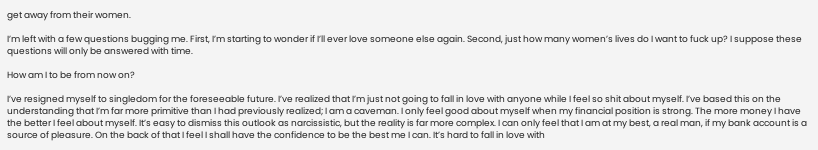get away from their women.

I’m left with a few questions bugging me. First, I’m starting to wonder if I’ll ever love someone else again. Second, just how many women’s lives do I want to fuck up? I suppose these questions will only be answered with time.

How am I to be from now on?

I’ve resigned myself to singledom for the foreseeable future. I’ve realized that I’m just not going to fall in love with anyone while I feel so shit about myself. I’ve based this on the understanding that I’m far more primitive than I had previously realized; I am a caveman. I only feel good about myself when my financial position is strong. The more money I have the better I feel about myself. It’s easy to dismiss this outlook as narcissistic, but the reality is far more complex. I can only feel that I am at my best, a real man, if my bank account is a source of pleasure. On the back of that I feel I shall have the confidence to be the best me I can. It’s hard to fall in love with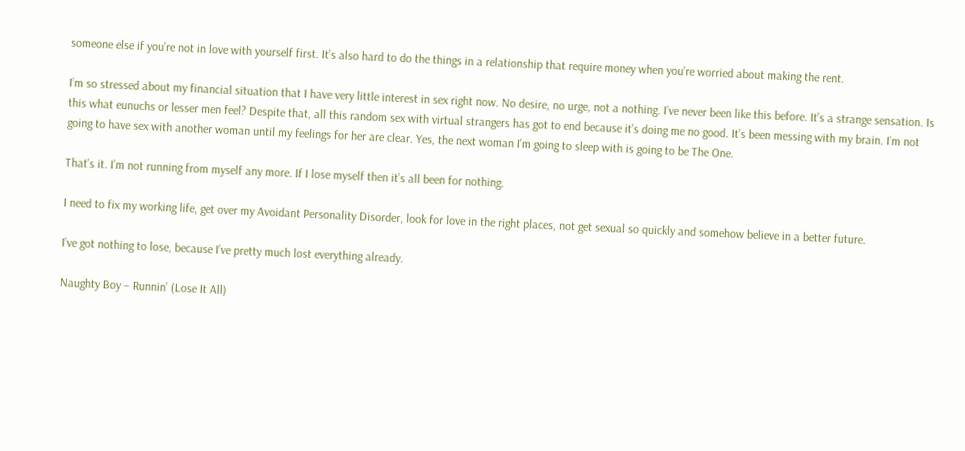someone else if you’re not in love with yourself first. It’s also hard to do the things in a relationship that require money when you’re worried about making the rent.

I’m so stressed about my financial situation that I have very little interest in sex right now. No desire, no urge, not a nothing. I’ve never been like this before. It’s a strange sensation. Is this what eunuchs or lesser men feel? Despite that, all this random sex with virtual strangers has got to end because it’s doing me no good. It’s been messing with my brain. I’m not going to have sex with another woman until my feelings for her are clear. Yes, the next woman I’m going to sleep with is going to be The One.

That’s it. I’m not running from myself any more. If I lose myself then it’s all been for nothing.

I need to fix my working life, get over my Avoidant Personality Disorder, look for love in the right places, not get sexual so quickly and somehow believe in a better future.

I’ve got nothing to lose, because I’ve pretty much lost everything already.

Naughty Boy – Runnin’ (Lose It All)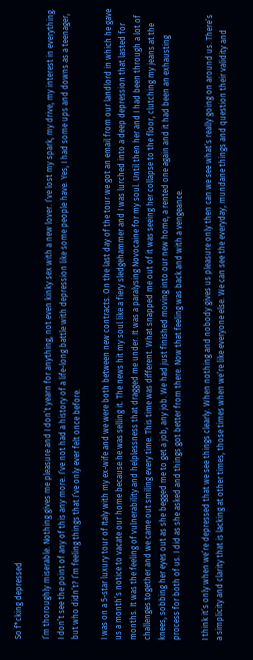So f*cking depressed

I’m thoroughly miserable. Nothing gives me pleasure and I don’t yearn for anything, not even kinky sex with a new lover. I’ve lost my spark, my drive, my interest in everything. I don’t see the point of any of this any more. I’ve not had a history of a life-long battle with depression like some people have. Yes, I had some ups and downs as a teenager, but who didn’t? I’m feeling things that I’ve only ever felt once before.

I was on a 5-star luxury tour of Italy with my ex-wife and we were both between new contracts. On the last day of the tour we got an email from our landlord in which he gave us a month’s notice to vacate our home because he was selling it. The news hit my soul like a fiery sledgehammer and I was lurched into a deep depression that lasted for months. It was the feeling of vulnerability and helplessness that dragged me under. It was a paralysing Novocaine for my soul. Until then her and I had been through a lot of challenges together and we came out smiling every time. This time was different. What snapped me out of it was seeing her collapse to the floor, clutching my jeans at the knees, sobbing her eyes out as she begged me to get a job, any job. We had just finished moving into our new home, a rented one again and it had been an exhausting process for both of us. I did as she asked and things got better from there. Now that feeling was back and with a vengeance.

I think it’s only when we’re depressed that we see things clearly. When nothing and nobody gives us pleasure only then can we see what’s really going on around us. There’s a simplicity and clarity that is lacking at other times, those times when we’re like everyone else. We can see the everyday, mundane things and question their validity and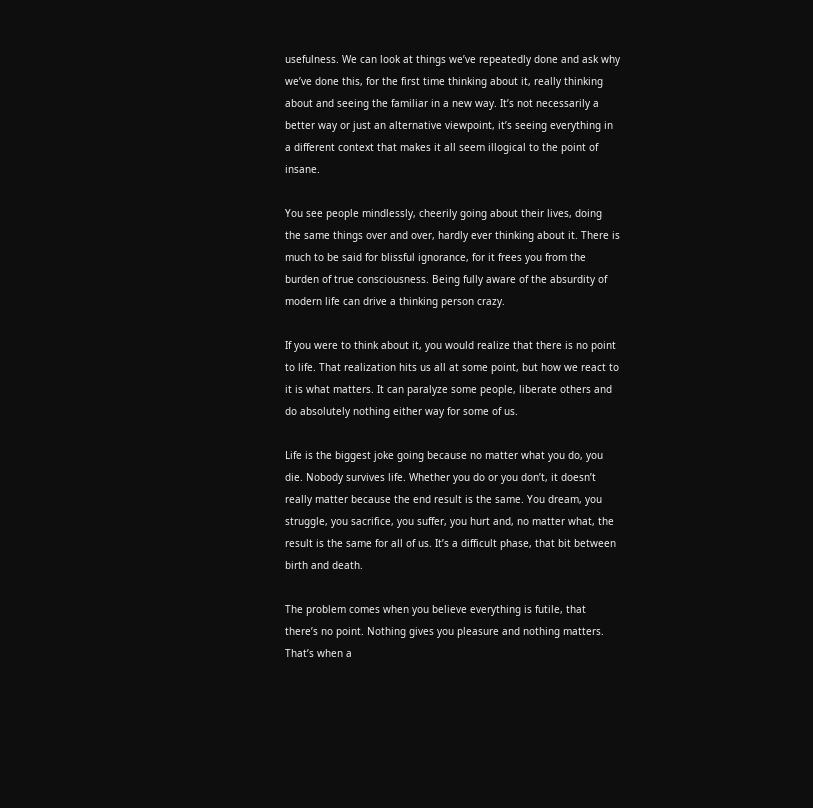usefulness. We can look at things we’ve repeatedly done and ask why we’ve done this, for the first time thinking about it, really thinking about and seeing the familiar in a new way. It’s not necessarily a better way or just an alternative viewpoint, it’s seeing everything in a different context that makes it all seem illogical to the point of insane.

You see people mindlessly, cheerily going about their lives, doing the same things over and over, hardly ever thinking about it. There is much to be said for blissful ignorance, for it frees you from the burden of true consciousness. Being fully aware of the absurdity of modern life can drive a thinking person crazy.

If you were to think about it, you would realize that there is no point to life. That realization hits us all at some point, but how we react to it is what matters. It can paralyze some people, liberate others and do absolutely nothing either way for some of us.

Life is the biggest joke going because no matter what you do, you die. Nobody survives life. Whether you do or you don’t, it doesn’t really matter because the end result is the same. You dream, you struggle, you sacrifice, you suffer, you hurt and, no matter what, the result is the same for all of us. It’s a difficult phase, that bit between birth and death.

The problem comes when you believe everything is futile, that there’s no point. Nothing gives you pleasure and nothing matters. That’s when a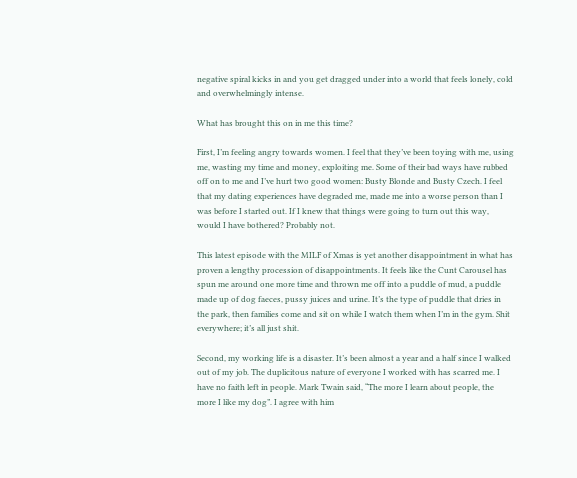negative spiral kicks in and you get dragged under into a world that feels lonely, cold and overwhelmingly intense.

What has brought this on in me this time?

First, I’m feeling angry towards women. I feel that they’ve been toying with me, using me, wasting my time and money, exploiting me. Some of their bad ways have rubbed off on to me and I’ve hurt two good women: Busty Blonde and Busty Czech. I feel that my dating experiences have degraded me, made me into a worse person than I was before I started out. If I knew that things were going to turn out this way, would I have bothered? Probably not.

This latest episode with the MILF of Xmas is yet another disappointment in what has proven a lengthy procession of disappointments. It feels like the Cunt Carousel has spun me around one more time and thrown me off into a puddle of mud, a puddle made up of dog faeces, pussy juices and urine. It’s the type of puddle that dries in the park, then families come and sit on while I watch them when I’m in the gym. Shit everywhere; it’s all just shit.

Second, my working life is a disaster. It’s been almost a year and a half since I walked out of my job. The duplicitous nature of everyone I worked with has scarred me. I have no faith left in people. Mark Twain said, “The more I learn about people, the more I like my dog”. I agree with him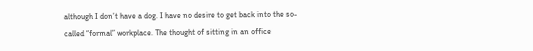although I don’t have a dog. I have no desire to get back into the so-called “formal” workplace. The thought of sitting in an office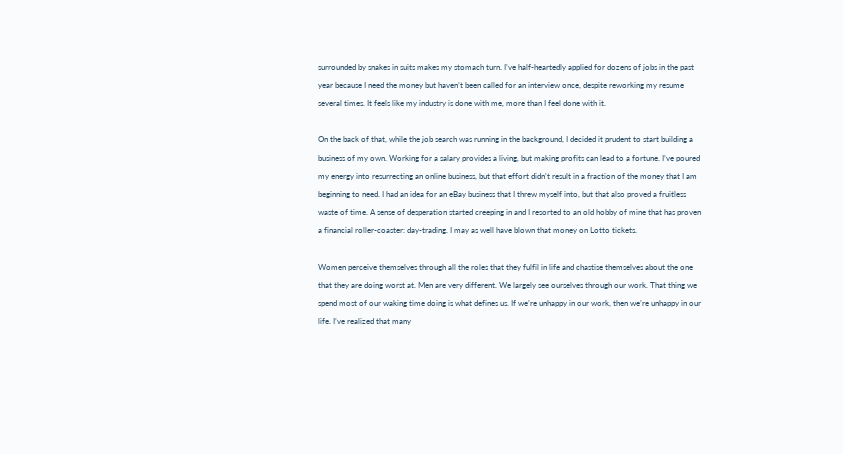surrounded by snakes in suits makes my stomach turn. I’ve half-heartedly applied for dozens of jobs in the past year because I need the money but haven’t been called for an interview once, despite reworking my resume several times. It feels like my industry is done with me, more than I feel done with it.

On the back of that, while the job search was running in the background, I decided it prudent to start building a business of my own. Working for a salary provides a living, but making profits can lead to a fortune. I’ve poured my energy into resurrecting an online business, but that effort didn’t result in a fraction of the money that I am beginning to need. I had an idea for an eBay business that I threw myself into, but that also proved a fruitless waste of time. A sense of desperation started creeping in and I resorted to an old hobby of mine that has proven a financial roller-coaster: day-trading. I may as well have blown that money on Lotto tickets.

Women perceive themselves through all the roles that they fulfil in life and chastise themselves about the one that they are doing worst at. Men are very different. We largely see ourselves through our work. That thing we spend most of our waking time doing is what defines us. If we’re unhappy in our work, then we’re unhappy in our life. I’ve realized that many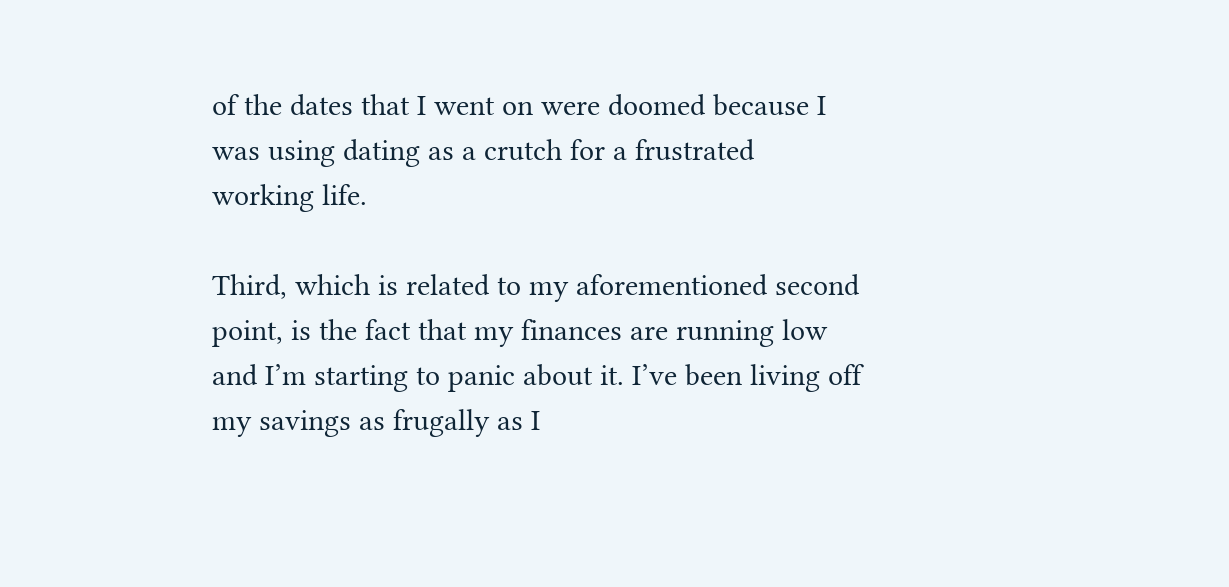of the dates that I went on were doomed because I was using dating as a crutch for a frustrated working life.

Third, which is related to my aforementioned second point, is the fact that my finances are running low and I’m starting to panic about it. I’ve been living off my savings as frugally as I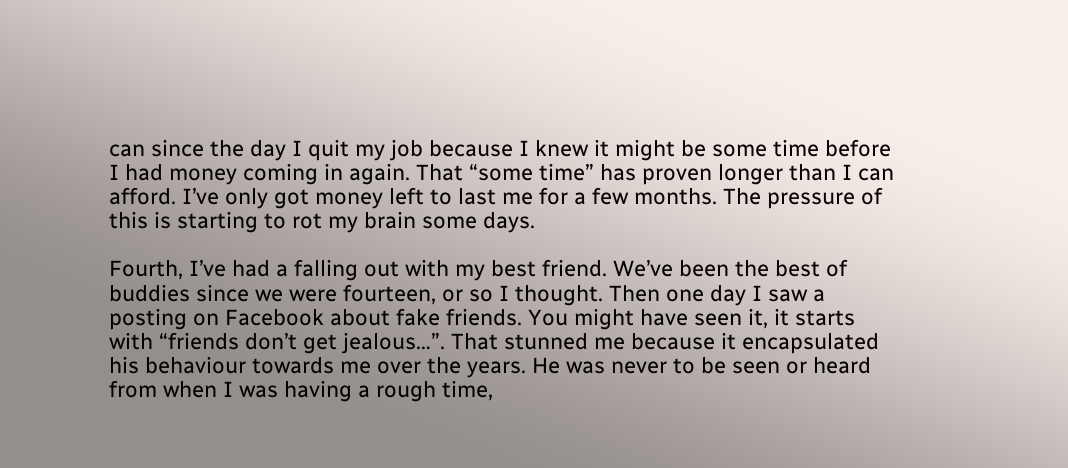can since the day I quit my job because I knew it might be some time before I had money coming in again. That “some time” has proven longer than I can afford. I’ve only got money left to last me for a few months. The pressure of this is starting to rot my brain some days.

Fourth, I’ve had a falling out with my best friend. We’ve been the best of buddies since we were fourteen, or so I thought. Then one day I saw a posting on Facebook about fake friends. You might have seen it, it starts with “friends don’t get jealous…”. That stunned me because it encapsulated his behaviour towards me over the years. He was never to be seen or heard from when I was having a rough time,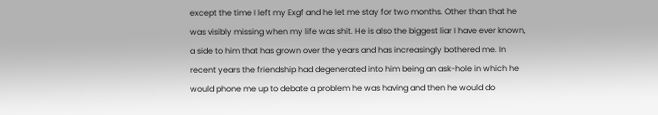except the time I left my Exgf and he let me stay for two months. Other than that he was visibly missing when my life was shit. He is also the biggest liar I have ever known, a side to him that has grown over the years and has increasingly bothered me. In recent years the friendship had degenerated into him being an ask-hole in which he would phone me up to debate a problem he was having and then he would do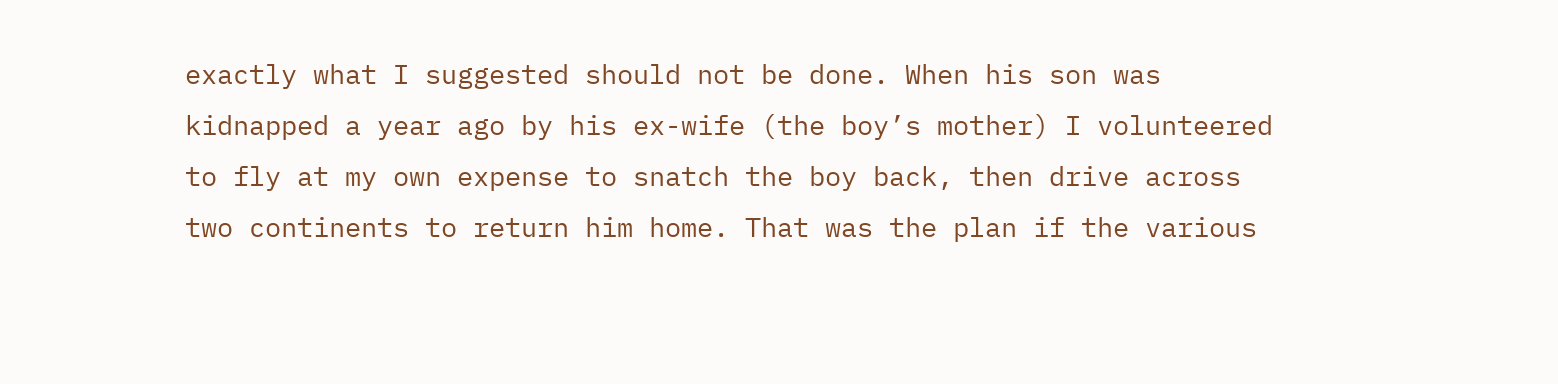exactly what I suggested should not be done. When his son was kidnapped a year ago by his ex-wife (the boy’s mother) I volunteered to fly at my own expense to snatch the boy back, then drive across two continents to return him home. That was the plan if the various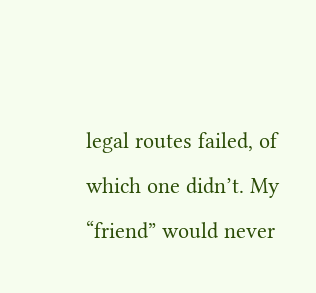legal routes failed, of which one didn’t. My “friend” would never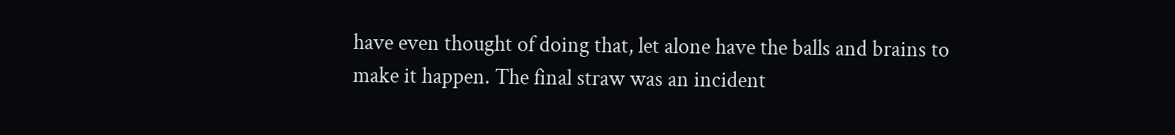have even thought of doing that, let alone have the balls and brains to make it happen. The final straw was an incident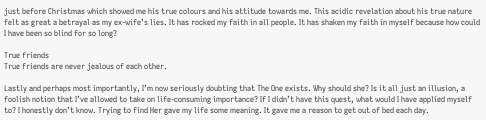just before Christmas which showed me his true colours and his attitude towards me. This acidic revelation about his true nature felt as great a betrayal as my ex-wife’s lies. It has rocked my faith in all people. It has shaken my faith in myself because how could I have been so blind for so long?

True friends
True friends are never jealous of each other.

Lastly and perhaps most importantly, I’m now seriously doubting that The One exists. Why should she? Is it all just an illusion, a foolish notion that I’ve allowed to take on life-consuming importance? If I didn’t have this quest, what would I have applied myself to? I honestly don’t know. Trying to find Her gave my life some meaning. It gave me a reason to get out of bed each day.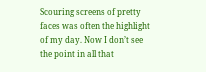Scouring screens of pretty faces was often the highlight of my day. Now I don’t see the point in all that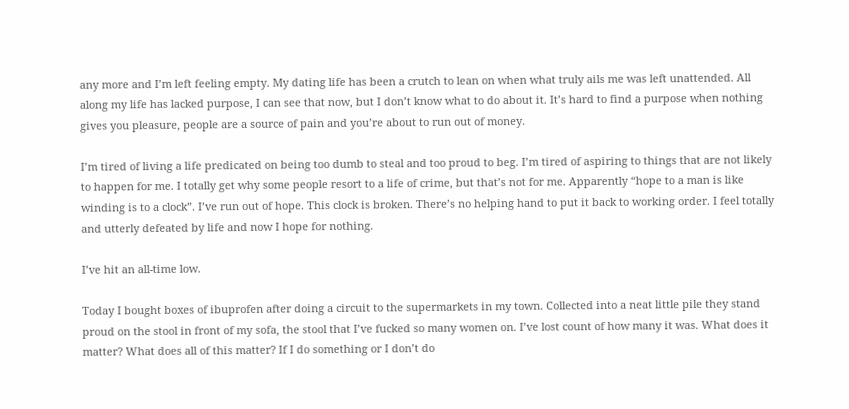any more and I’m left feeling empty. My dating life has been a crutch to lean on when what truly ails me was left unattended. All along my life has lacked purpose, I can see that now, but I don’t know what to do about it. It’s hard to find a purpose when nothing gives you pleasure, people are a source of pain and you’re about to run out of money.

I’m tired of living a life predicated on being too dumb to steal and too proud to beg. I’m tired of aspiring to things that are not likely to happen for me. I totally get why some people resort to a life of crime, but that’s not for me. Apparently “hope to a man is like winding is to a clock”. I’ve run out of hope. This clock is broken. There’s no helping hand to put it back to working order. I feel totally and utterly defeated by life and now I hope for nothing.

I’ve hit an all-time low.

Today I bought boxes of ibuprofen after doing a circuit to the supermarkets in my town. Collected into a neat little pile they stand proud on the stool in front of my sofa, the stool that I’ve fucked so many women on. I’ve lost count of how many it was. What does it matter? What does all of this matter? If I do something or I don’t do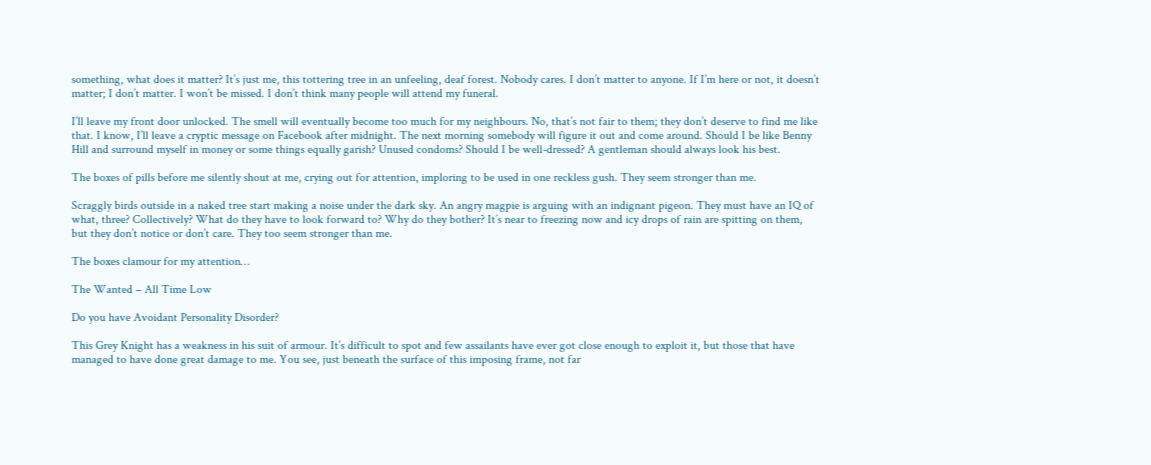something, what does it matter? It’s just me, this tottering tree in an unfeeling, deaf forest. Nobody cares. I don’t matter to anyone. If I’m here or not, it doesn’t matter; I don’t matter. I won’t be missed. I don’t think many people will attend my funeral.

I’ll leave my front door unlocked. The smell will eventually become too much for my neighbours. No, that’s not fair to them; they don’t deserve to find me like that. I know, I’ll leave a cryptic message on Facebook after midnight. The next morning somebody will figure it out and come around. Should I be like Benny Hill and surround myself in money or some things equally garish? Unused condoms? Should I be well-dressed? A gentleman should always look his best.

The boxes of pills before me silently shout at me, crying out for attention, imploring to be used in one reckless gush. They seem stronger than me.

Scraggly birds outside in a naked tree start making a noise under the dark sky. An angry magpie is arguing with an indignant pigeon. They must have an IQ of what, three? Collectively? What do they have to look forward to? Why do they bother? It’s near to freezing now and icy drops of rain are spitting on them, but they don’t notice or don’t care. They too seem stronger than me.

The boxes clamour for my attention…

The Wanted – All Time Low

Do you have Avoidant Personality Disorder?

This Grey Knight has a weakness in his suit of armour. It’s difficult to spot and few assailants have ever got close enough to exploit it, but those that have managed to have done great damage to me. You see, just beneath the surface of this imposing frame, not far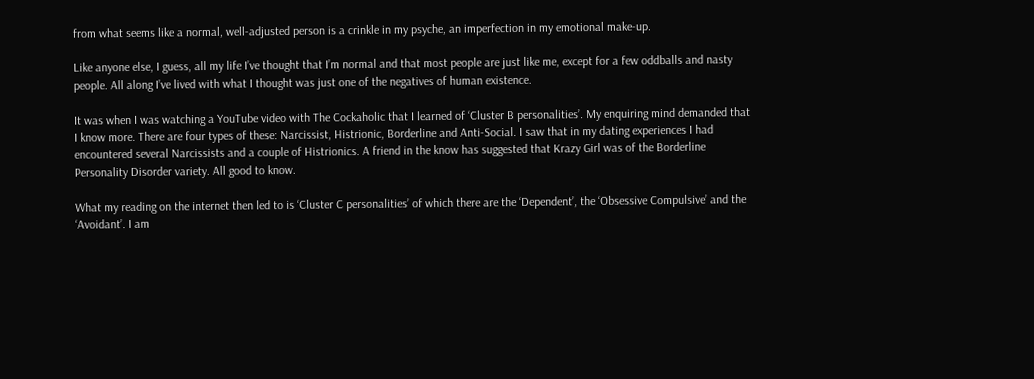from what seems like a normal, well-adjusted person is a crinkle in my psyche, an imperfection in my emotional make-up.

Like anyone else, I guess, all my life I’ve thought that I’m normal and that most people are just like me, except for a few oddballs and nasty people. All along I’ve lived with what I thought was just one of the negatives of human existence.

It was when I was watching a YouTube video with The Cockaholic that I learned of ‘Cluster B personalities’. My enquiring mind demanded that I know more. There are four types of these: Narcissist, Histrionic, Borderline and Anti-Social. I saw that in my dating experiences I had encountered several Narcissists and a couple of Histrionics. A friend in the know has suggested that Krazy Girl was of the Borderline Personality Disorder variety. All good to know.

What my reading on the internet then led to is ‘Cluster C personalities’ of which there are the ‘Dependent’, the ‘Obsessive Compulsive’ and the ‘Avoidant’. I am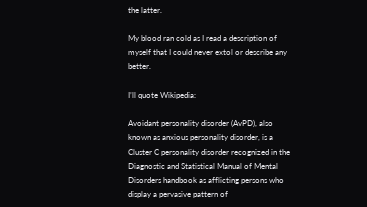the latter.

My blood ran cold as I read a description of myself that I could never extol or describe any better.

I’ll quote Wikipedia:

Avoidant personality disorder (AvPD), also known as anxious personality disorder, is a Cluster C personality disorder recognized in the Diagnostic and Statistical Manual of Mental Disorders handbook as afflicting persons who display a pervasive pattern of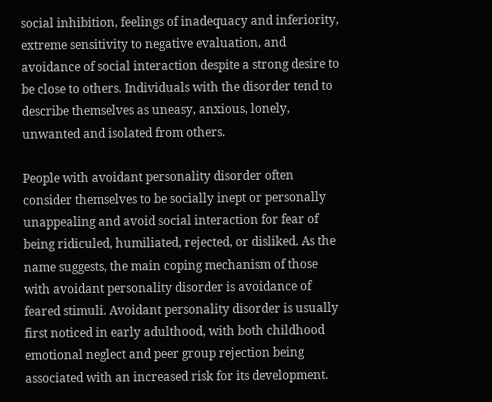social inhibition, feelings of inadequacy and inferiority, extreme sensitivity to negative evaluation, and avoidance of social interaction despite a strong desire to be close to others. Individuals with the disorder tend to describe themselves as uneasy, anxious, lonely, unwanted and isolated from others.

People with avoidant personality disorder often consider themselves to be socially inept or personally unappealing and avoid social interaction for fear of being ridiculed, humiliated, rejected, or disliked. As the name suggests, the main coping mechanism of those with avoidant personality disorder is avoidance of feared stimuli. Avoidant personality disorder is usually first noticed in early adulthood, with both childhood emotional neglect and peer group rejection being associated with an increased risk for its development.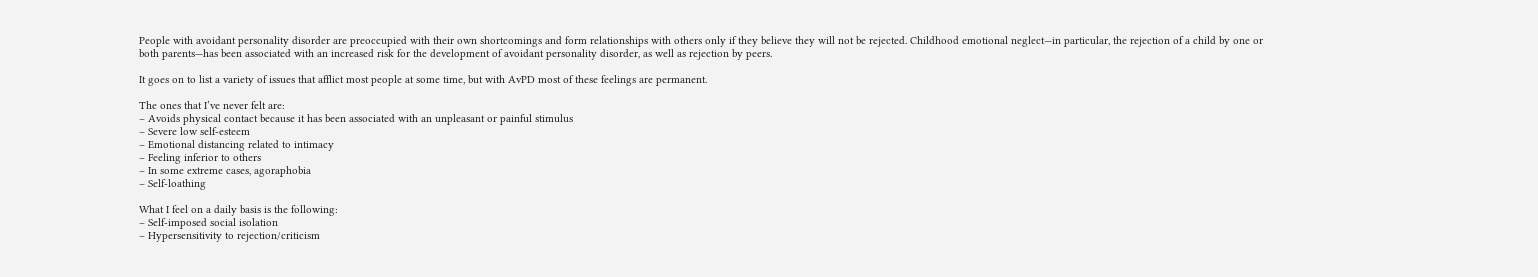People with avoidant personality disorder are preoccupied with their own shortcomings and form relationships with others only if they believe they will not be rejected. Childhood emotional neglect—in particular, the rejection of a child by one or both parents—has been associated with an increased risk for the development of avoidant personality disorder, as well as rejection by peers.

It goes on to list a variety of issues that afflict most people at some time, but with AvPD most of these feelings are permanent.

The ones that I’ve never felt are:
– Avoids physical contact because it has been associated with an unpleasant or painful stimulus
– Severe low self-esteem
– Emotional distancing related to intimacy
– Feeling inferior to others
– In some extreme cases, agoraphobia
– Self-loathing

What I feel on a daily basis is the following:
– Self-imposed social isolation
– Hypersensitivity to rejection/criticism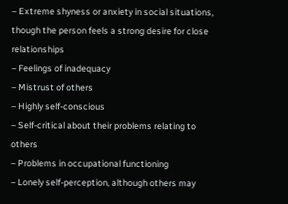– Extreme shyness or anxiety in social situations, though the person feels a strong desire for close relationships
– Feelings of inadequacy
– Mistrust of others
– Highly self-conscious
– Self-critical about their problems relating to others
– Problems in occupational functioning
– Lonely self-perception, although others may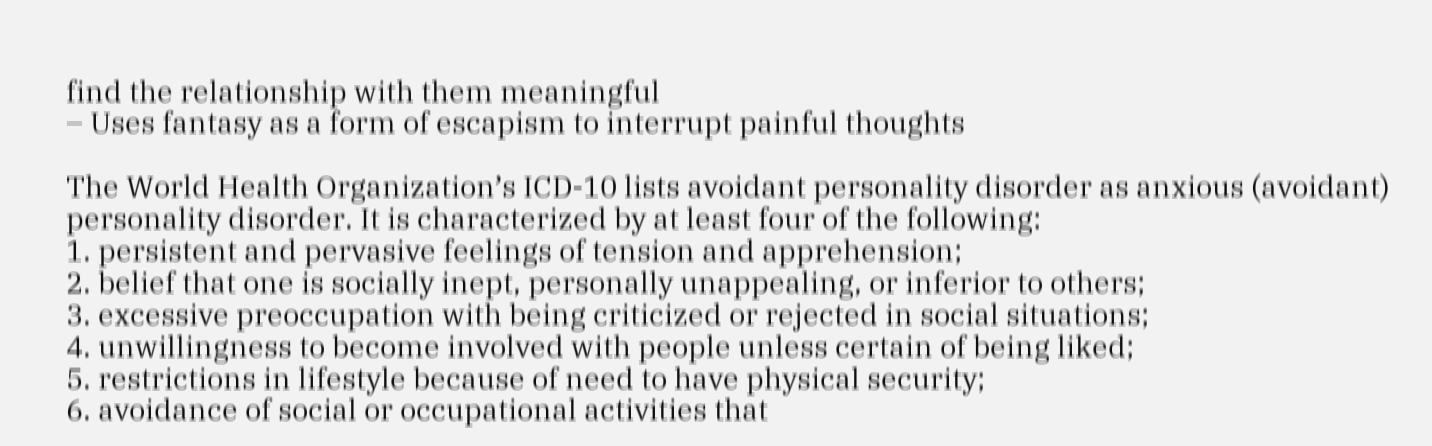find the relationship with them meaningful
– Uses fantasy as a form of escapism to interrupt painful thoughts

The World Health Organization’s ICD-10 lists avoidant personality disorder as anxious (avoidant) personality disorder. It is characterized by at least four of the following:
1. persistent and pervasive feelings of tension and apprehension;
2. belief that one is socially inept, personally unappealing, or inferior to others;
3. excessive preoccupation with being criticized or rejected in social situations;
4. unwillingness to become involved with people unless certain of being liked;
5. restrictions in lifestyle because of need to have physical security;
6. avoidance of social or occupational activities that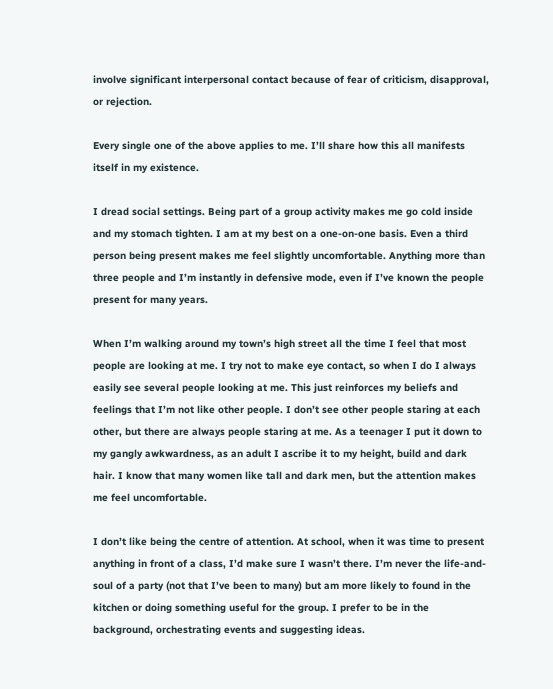involve significant interpersonal contact because of fear of criticism, disapproval, or rejection.

Every single one of the above applies to me. I’ll share how this all manifests itself in my existence.

I dread social settings. Being part of a group activity makes me go cold inside and my stomach tighten. I am at my best on a one-on-one basis. Even a third person being present makes me feel slightly uncomfortable. Anything more than three people and I’m instantly in defensive mode, even if I’ve known the people present for many years.

When I’m walking around my town’s high street all the time I feel that most people are looking at me. I try not to make eye contact, so when I do I always easily see several people looking at me. This just reinforces my beliefs and feelings that I’m not like other people. I don’t see other people staring at each other, but there are always people staring at me. As a teenager I put it down to my gangly awkwardness, as an adult I ascribe it to my height, build and dark hair. I know that many women like tall and dark men, but the attention makes me feel uncomfortable.

I don’t like being the centre of attention. At school, when it was time to present anything in front of a class, I’d make sure I wasn’t there. I’m never the life-and-soul of a party (not that I’ve been to many) but am more likely to found in the kitchen or doing something useful for the group. I prefer to be in the background, orchestrating events and suggesting ideas.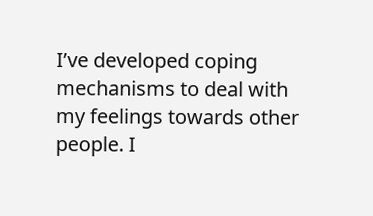I’ve developed coping mechanisms to deal with my feelings towards other people. I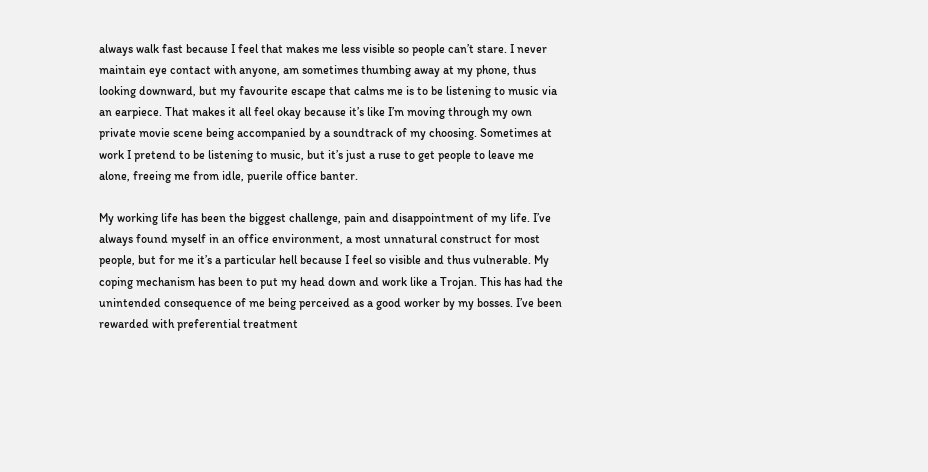always walk fast because I feel that makes me less visible so people can’t stare. I never maintain eye contact with anyone, am sometimes thumbing away at my phone, thus looking downward, but my favourite escape that calms me is to be listening to music via an earpiece. That makes it all feel okay because it’s like I’m moving through my own private movie scene being accompanied by a soundtrack of my choosing. Sometimes at work I pretend to be listening to music, but it’s just a ruse to get people to leave me alone, freeing me from idle, puerile office banter.

My working life has been the biggest challenge, pain and disappointment of my life. I’ve always found myself in an office environment, a most unnatural construct for most people, but for me it’s a particular hell because I feel so visible and thus vulnerable. My coping mechanism has been to put my head down and work like a Trojan. This has had the unintended consequence of me being perceived as a good worker by my bosses. I’ve been rewarded with preferential treatment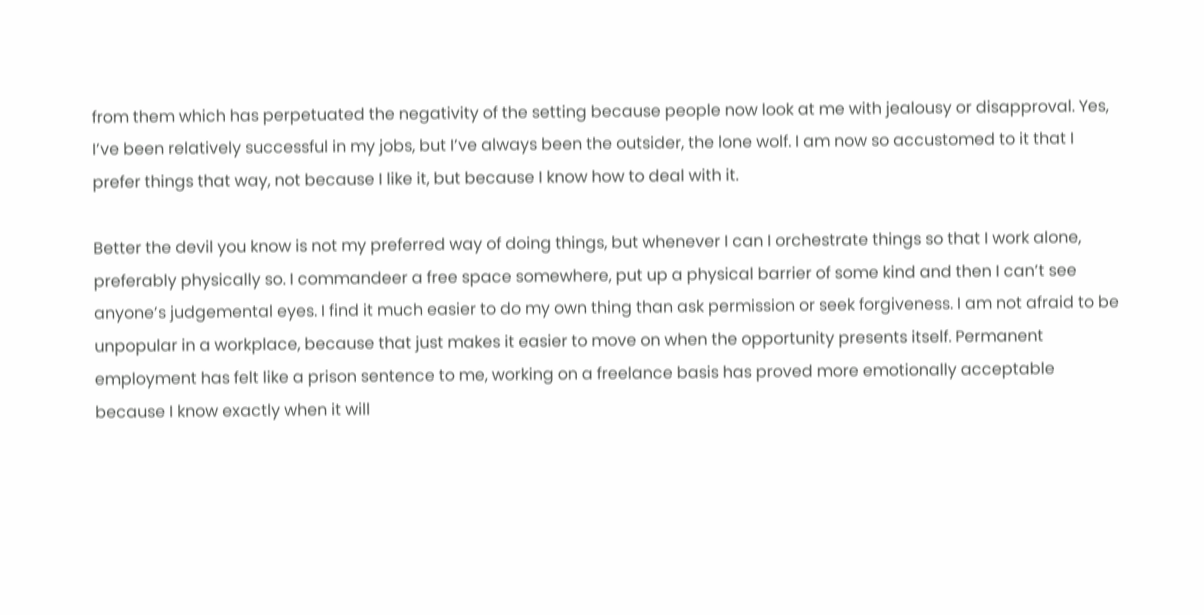from them which has perpetuated the negativity of the setting because people now look at me with jealousy or disapproval. Yes, I’ve been relatively successful in my jobs, but I’ve always been the outsider, the lone wolf. I am now so accustomed to it that I prefer things that way, not because I like it, but because I know how to deal with it.

Better the devil you know is not my preferred way of doing things, but whenever I can I orchestrate things so that I work alone, preferably physically so. I commandeer a free space somewhere, put up a physical barrier of some kind and then I can’t see anyone’s judgemental eyes. I find it much easier to do my own thing than ask permission or seek forgiveness. I am not afraid to be unpopular in a workplace, because that just makes it easier to move on when the opportunity presents itself. Permanent employment has felt like a prison sentence to me, working on a freelance basis has proved more emotionally acceptable because I know exactly when it will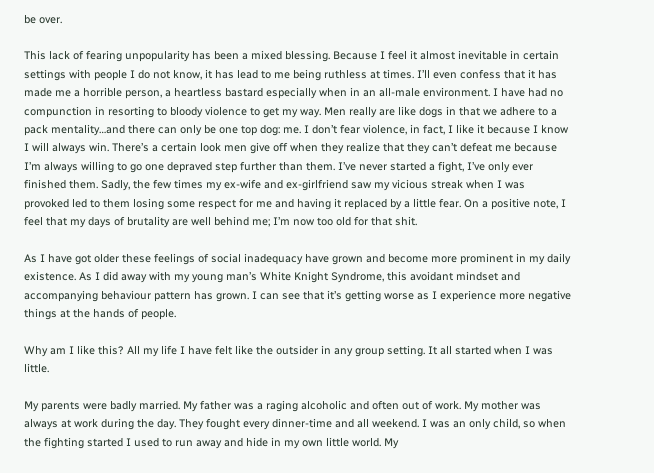be over.

This lack of fearing unpopularity has been a mixed blessing. Because I feel it almost inevitable in certain settings with people I do not know, it has lead to me being ruthless at times. I’ll even confess that it has made me a horrible person, a heartless bastard especially when in an all-male environment. I have had no compunction in resorting to bloody violence to get my way. Men really are like dogs in that we adhere to a pack mentality…and there can only be one top dog: me. I don’t fear violence, in fact, I like it because I know I will always win. There’s a certain look men give off when they realize that they can’t defeat me because I’m always willing to go one depraved step further than them. I’ve never started a fight, I’ve only ever finished them. Sadly, the few times my ex-wife and ex-girlfriend saw my vicious streak when I was provoked led to them losing some respect for me and having it replaced by a little fear. On a positive note, I feel that my days of brutality are well behind me; I’m now too old for that shit.

As I have got older these feelings of social inadequacy have grown and become more prominent in my daily existence. As I did away with my young man’s White Knight Syndrome, this avoidant mindset and accompanying behaviour pattern has grown. I can see that it’s getting worse as I experience more negative things at the hands of people.

Why am I like this? All my life I have felt like the outsider in any group setting. It all started when I was little.

My parents were badly married. My father was a raging alcoholic and often out of work. My mother was always at work during the day. They fought every dinner-time and all weekend. I was an only child, so when the fighting started I used to run away and hide in my own little world. My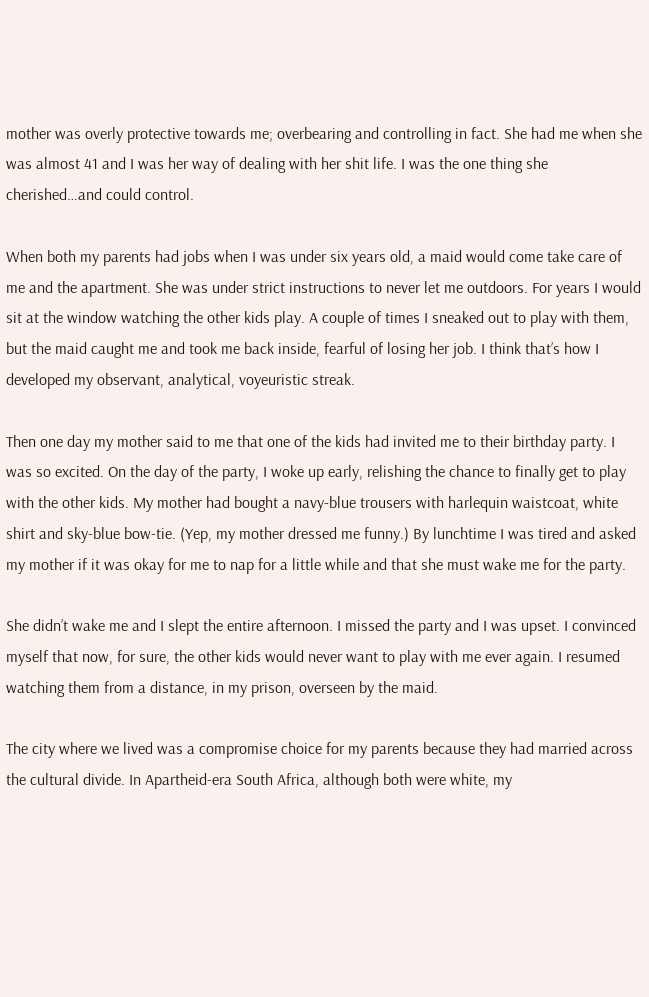mother was overly protective towards me; overbearing and controlling in fact. She had me when she was almost 41 and I was her way of dealing with her shit life. I was the one thing she cherished…and could control.

When both my parents had jobs when I was under six years old, a maid would come take care of me and the apartment. She was under strict instructions to never let me outdoors. For years I would sit at the window watching the other kids play. A couple of times I sneaked out to play with them, but the maid caught me and took me back inside, fearful of losing her job. I think that’s how I developed my observant, analytical, voyeuristic streak.

Then one day my mother said to me that one of the kids had invited me to their birthday party. I was so excited. On the day of the party, I woke up early, relishing the chance to finally get to play with the other kids. My mother had bought a navy-blue trousers with harlequin waistcoat, white shirt and sky-blue bow-tie. (Yep, my mother dressed me funny.) By lunchtime I was tired and asked my mother if it was okay for me to nap for a little while and that she must wake me for the party.

She didn’t wake me and I slept the entire afternoon. I missed the party and I was upset. I convinced myself that now, for sure, the other kids would never want to play with me ever again. I resumed watching them from a distance, in my prison, overseen by the maid.

The city where we lived was a compromise choice for my parents because they had married across the cultural divide. In Apartheid-era South Africa, although both were white, my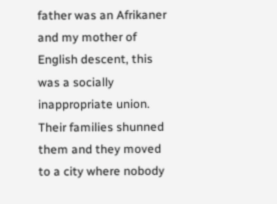father was an Afrikaner and my mother of English descent, this was a socially inappropriate union. Their families shunned them and they moved to a city where nobody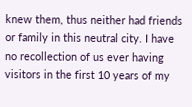knew them, thus neither had friends or family in this neutral city. I have no recollection of us ever having visitors in the first 10 years of my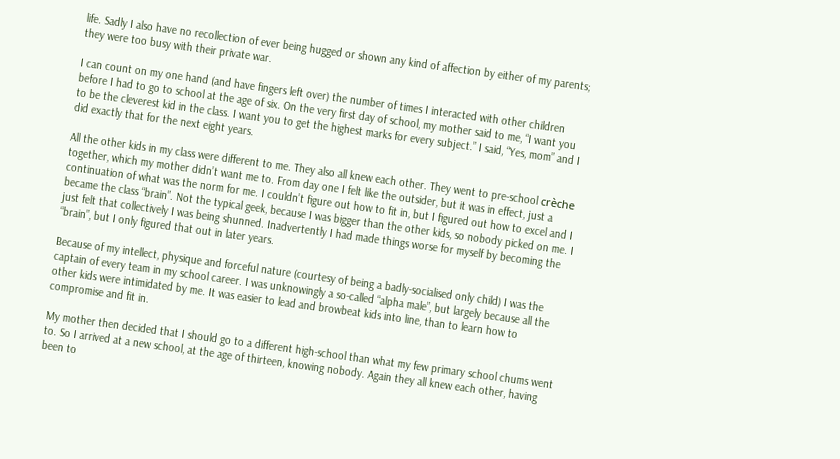life. Sadly I also have no recollection of ever being hugged or shown any kind of affection by either of my parents; they were too busy with their private war.

I can count on my one hand (and have fingers left over) the number of times I interacted with other children before I had to go to school at the age of six. On the very first day of school, my mother said to me, “I want you to be the cleverest kid in the class. I want you to get the highest marks for every subject.” I said, “Yes, mom” and I did exactly that for the next eight years.

All the other kids in my class were different to me. They also all knew each other. They went to pre-school crèche together, which my mother didn’t want me to. From day one I felt like the outsider, but it was in effect, just a continuation of what was the norm for me. I couldn’t figure out how to fit in, but I figured out how to excel and I became the class “brain”. Not the typical geek, because I was bigger than the other kids, so nobody picked on me. I just felt that collectively I was being shunned. Inadvertently I had made things worse for myself by becoming the “brain”, but I only figured that out in later years.

Because of my intellect, physique and forceful nature (courtesy of being a badly-socialised only child) I was the captain of every team in my school career. I was unknowingly a so-called “alpha male”, but largely because all the other kids were intimidated by me. It was easier to lead and browbeat kids into line, than to learn how to compromise and fit in.

My mother then decided that I should go to a different high-school than what my few primary school chums went to. So I arrived at a new school, at the age of thirteen, knowing nobody. Again they all knew each other, having been to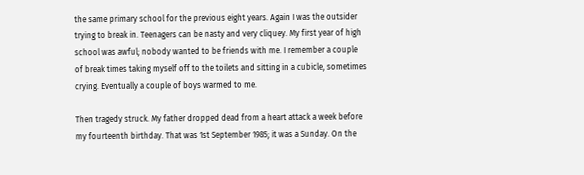the same primary school for the previous eight years. Again I was the outsider trying to break in. Teenagers can be nasty and very cliquey. My first year of high school was awful; nobody wanted to be friends with me. I remember a couple of break times taking myself off to the toilets and sitting in a cubicle, sometimes crying. Eventually a couple of boys warmed to me.

Then tragedy struck. My father dropped dead from a heart attack a week before my fourteenth birthday. That was 1st September 1985; it was a Sunday. On the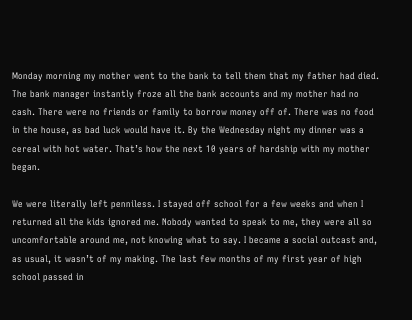Monday morning my mother went to the bank to tell them that my father had died. The bank manager instantly froze all the bank accounts and my mother had no cash. There were no friends or family to borrow money off of. There was no food in the house, as bad luck would have it. By the Wednesday night my dinner was a cereal with hot water. That’s how the next 10 years of hardship with my mother began.

We were literally left penniless. I stayed off school for a few weeks and when I returned all the kids ignored me. Nobody wanted to speak to me, they were all so uncomfortable around me, not knowing what to say. I became a social outcast and, as usual, it wasn’t of my making. The last few months of my first year of high school passed in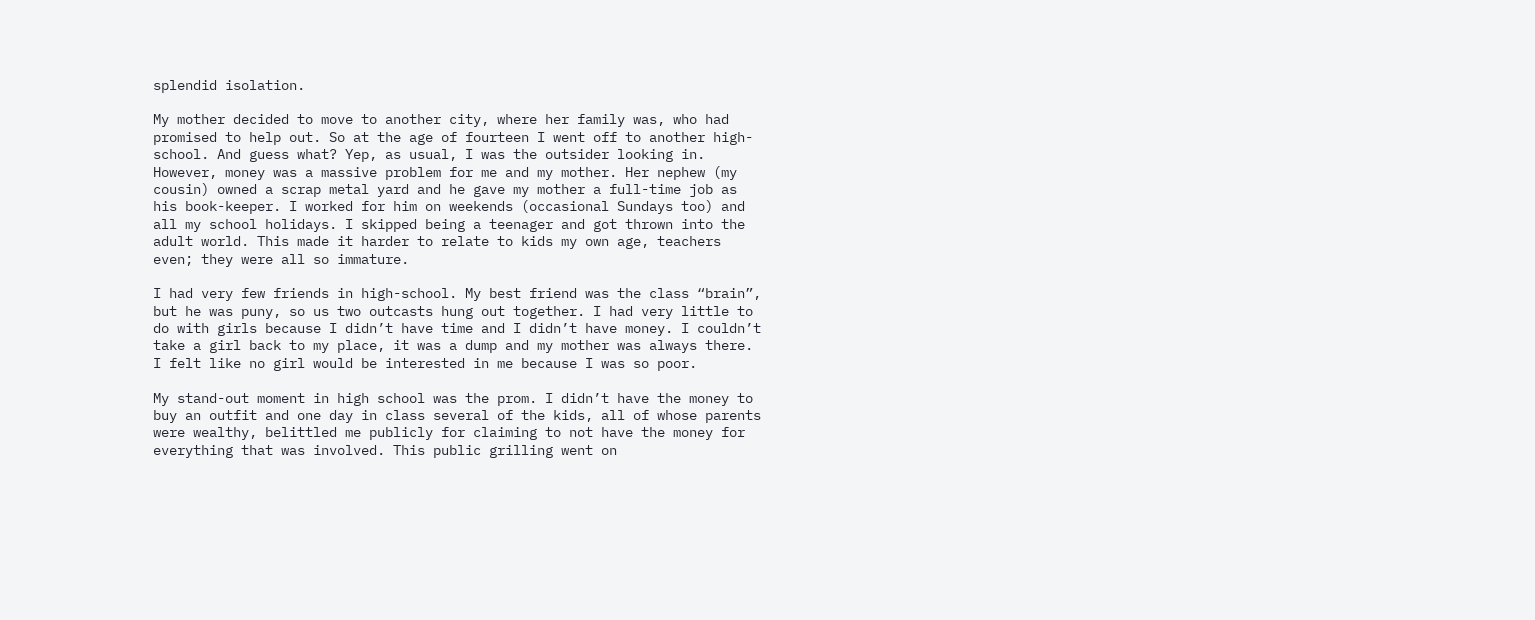splendid isolation.

My mother decided to move to another city, where her family was, who had promised to help out. So at the age of fourteen I went off to another high-school. And guess what? Yep, as usual, I was the outsider looking in. However, money was a massive problem for me and my mother. Her nephew (my cousin) owned a scrap metal yard and he gave my mother a full-time job as his book-keeper. I worked for him on weekends (occasional Sundays too) and all my school holidays. I skipped being a teenager and got thrown into the adult world. This made it harder to relate to kids my own age, teachers even; they were all so immature.

I had very few friends in high-school. My best friend was the class “brain”, but he was puny, so us two outcasts hung out together. I had very little to do with girls because I didn’t have time and I didn’t have money. I couldn’t take a girl back to my place, it was a dump and my mother was always there. I felt like no girl would be interested in me because I was so poor.

My stand-out moment in high school was the prom. I didn’t have the money to buy an outfit and one day in class several of the kids, all of whose parents were wealthy, belittled me publicly for claiming to not have the money for everything that was involved. This public grilling went on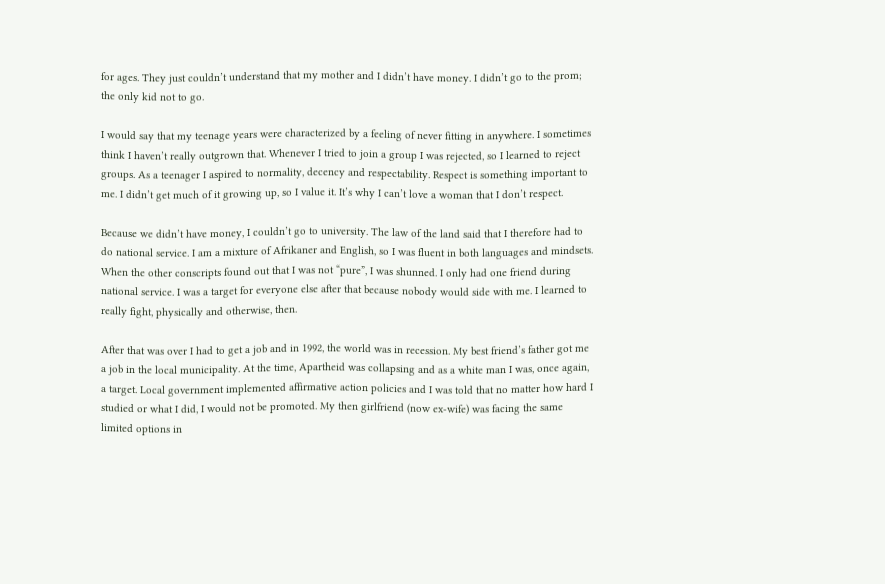for ages. They just couldn’t understand that my mother and I didn’t have money. I didn’t go to the prom; the only kid not to go.

I would say that my teenage years were characterized by a feeling of never fitting in anywhere. I sometimes think I haven’t really outgrown that. Whenever I tried to join a group I was rejected, so I learned to reject groups. As a teenager I aspired to normality, decency and respectability. Respect is something important to me. I didn’t get much of it growing up, so I value it. It’s why I can’t love a woman that I don’t respect.

Because we didn’t have money, I couldn’t go to university. The law of the land said that I therefore had to do national service. I am a mixture of Afrikaner and English, so I was fluent in both languages and mindsets. When the other conscripts found out that I was not “pure”, I was shunned. I only had one friend during national service. I was a target for everyone else after that because nobody would side with me. I learned to really fight, physically and otherwise, then.

After that was over I had to get a job and in 1992, the world was in recession. My best friend’s father got me a job in the local municipality. At the time, Apartheid was collapsing and as a white man I was, once again, a target. Local government implemented affirmative action policies and I was told that no matter how hard I studied or what I did, I would not be promoted. My then girlfriend (now ex-wife) was facing the same limited options in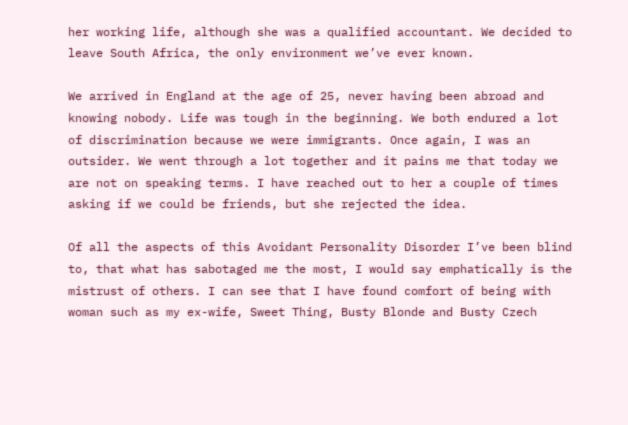her working life, although she was a qualified accountant. We decided to leave South Africa, the only environment we’ve ever known.

We arrived in England at the age of 25, never having been abroad and knowing nobody. Life was tough in the beginning. We both endured a lot of discrimination because we were immigrants. Once again, I was an outsider. We went through a lot together and it pains me that today we are not on speaking terms. I have reached out to her a couple of times asking if we could be friends, but she rejected the idea.

Of all the aspects of this Avoidant Personality Disorder I’ve been blind to, that what has sabotaged me the most, I would say emphatically is the mistrust of others. I can see that I have found comfort of being with woman such as my ex-wife, Sweet Thing, Busty Blonde and Busty Czech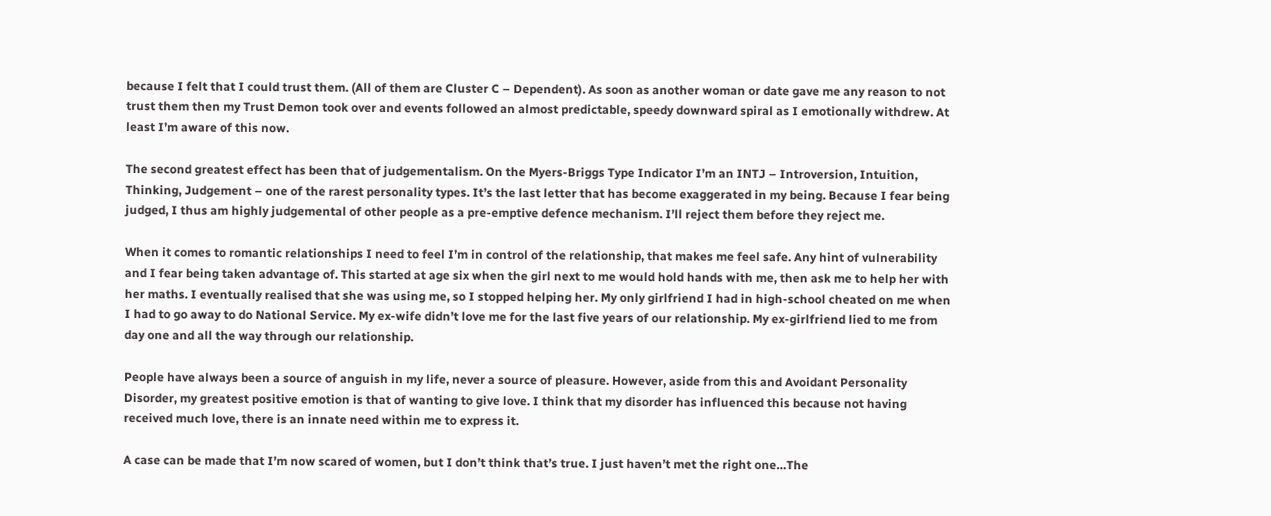because I felt that I could trust them. (All of them are Cluster C – Dependent). As soon as another woman or date gave me any reason to not trust them then my Trust Demon took over and events followed an almost predictable, speedy downward spiral as I emotionally withdrew. At least I’m aware of this now.

The second greatest effect has been that of judgementalism. On the Myers-Briggs Type Indicator I’m an INTJ – Introversion, Intuition, Thinking, Judgement – one of the rarest personality types. It’s the last letter that has become exaggerated in my being. Because I fear being judged, I thus am highly judgemental of other people as a pre-emptive defence mechanism. I’ll reject them before they reject me.

When it comes to romantic relationships I need to feel I’m in control of the relationship, that makes me feel safe. Any hint of vulnerability and I fear being taken advantage of. This started at age six when the girl next to me would hold hands with me, then ask me to help her with her maths. I eventually realised that she was using me, so I stopped helping her. My only girlfriend I had in high-school cheated on me when I had to go away to do National Service. My ex-wife didn’t love me for the last five years of our relationship. My ex-girlfriend lied to me from day one and all the way through our relationship.

People have always been a source of anguish in my life, never a source of pleasure. However, aside from this and Avoidant Personality Disorder, my greatest positive emotion is that of wanting to give love. I think that my disorder has influenced this because not having received much love, there is an innate need within me to express it.

A case can be made that I’m now scared of women, but I don’t think that’s true. I just haven’t met the right one…The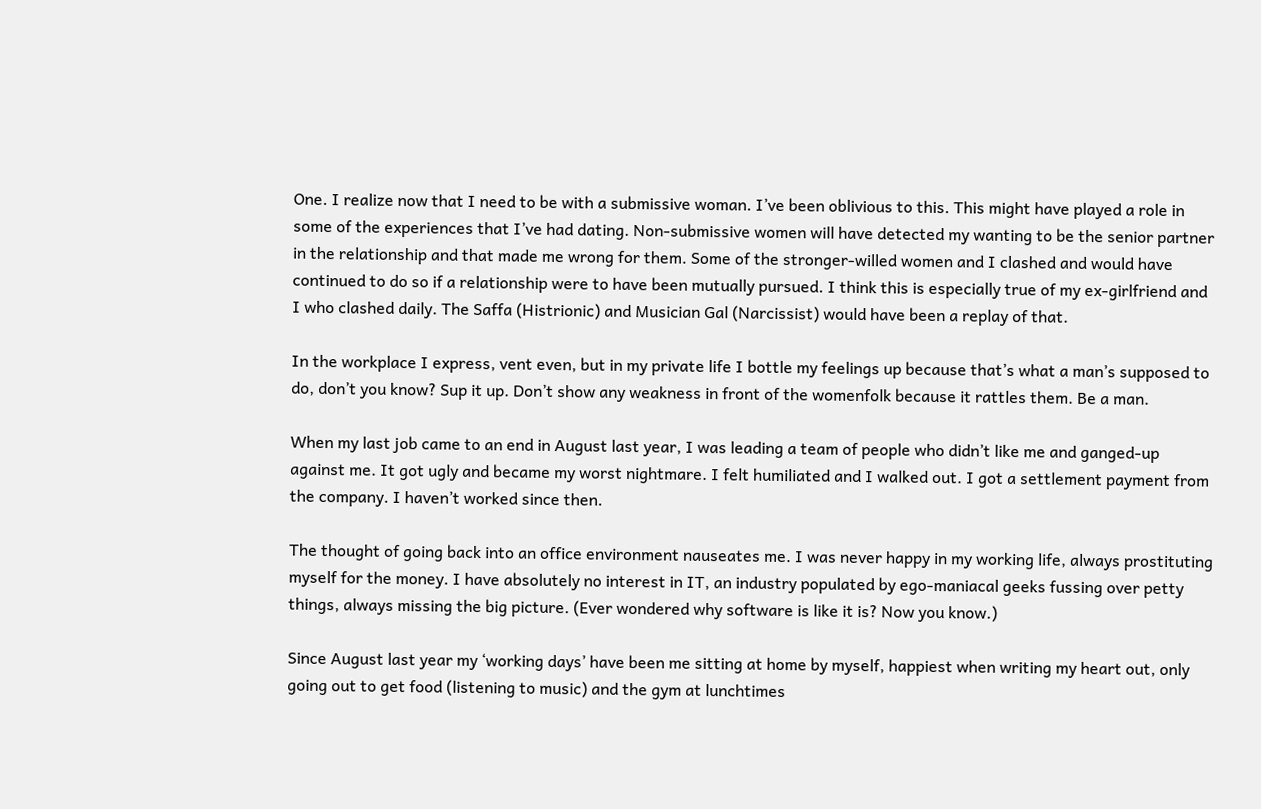One. I realize now that I need to be with a submissive woman. I’ve been oblivious to this. This might have played a role in some of the experiences that I’ve had dating. Non-submissive women will have detected my wanting to be the senior partner in the relationship and that made me wrong for them. Some of the stronger-willed women and I clashed and would have continued to do so if a relationship were to have been mutually pursued. I think this is especially true of my ex-girlfriend and I who clashed daily. The Saffa (Histrionic) and Musician Gal (Narcissist) would have been a replay of that.

In the workplace I express, vent even, but in my private life I bottle my feelings up because that’s what a man’s supposed to do, don’t you know? Sup it up. Don’t show any weakness in front of the womenfolk because it rattles them. Be a man.

When my last job came to an end in August last year, I was leading a team of people who didn’t like me and ganged-up against me. It got ugly and became my worst nightmare. I felt humiliated and I walked out. I got a settlement payment from the company. I haven’t worked since then.

The thought of going back into an office environment nauseates me. I was never happy in my working life, always prostituting myself for the money. I have absolutely no interest in IT, an industry populated by ego-maniacal geeks fussing over petty things, always missing the big picture. (Ever wondered why software is like it is? Now you know.)

Since August last year my ‘working days’ have been me sitting at home by myself, happiest when writing my heart out, only going out to get food (listening to music) and the gym at lunchtimes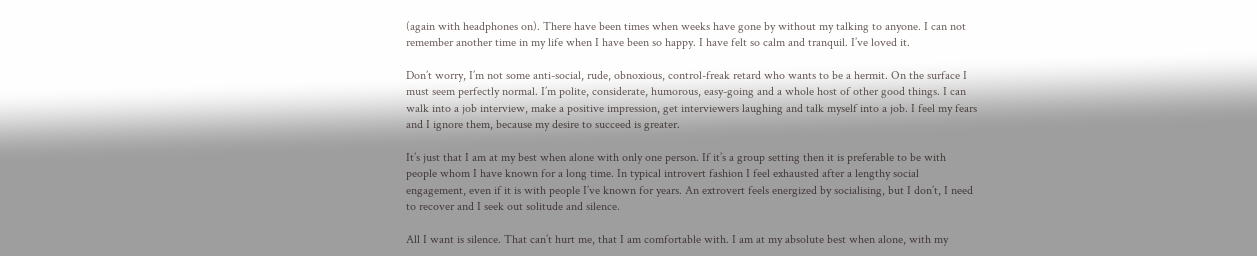(again with headphones on). There have been times when weeks have gone by without my talking to anyone. I can not remember another time in my life when I have been so happy. I have felt so calm and tranquil. I’ve loved it.

Don’t worry, I’m not some anti-social, rude, obnoxious, control-freak retard who wants to be a hermit. On the surface I must seem perfectly normal. I’m polite, considerate, humorous, easy-going and a whole host of other good things. I can walk into a job interview, make a positive impression, get interviewers laughing and talk myself into a job. I feel my fears and I ignore them, because my desire to succeed is greater.

It’s just that I am at my best when alone with only one person. If it’s a group setting then it is preferable to be with people whom I have known for a long time. In typical introvert fashion I feel exhausted after a lengthy social engagement, even if it is with people I’ve known for years. An extrovert feels energized by socialising, but I don’t, I need to recover and I seek out solitude and silence.

All I want is silence. That can’t hurt me, that I am comfortable with. I am at my absolute best when alone, with my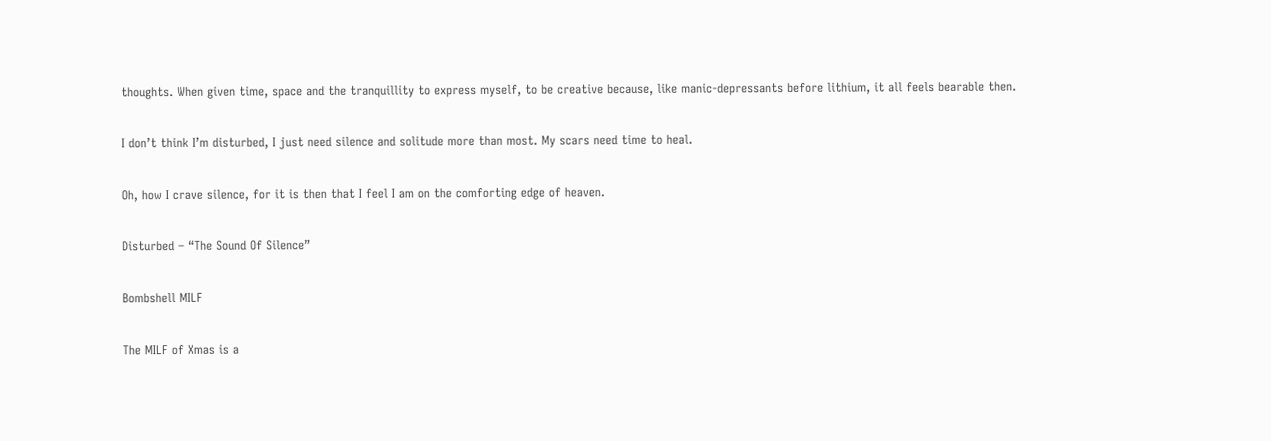thoughts. When given time, space and the tranquillity to express myself, to be creative because, like manic-depressants before lithium, it all feels bearable then.

I don’t think I’m disturbed, I just need silence and solitude more than most. My scars need time to heal.

Oh, how I crave silence, for it is then that I feel I am on the comforting edge of heaven.

Disturbed – “The Sound Of Silence”

Bombshell MILF

The MILF of Xmas is a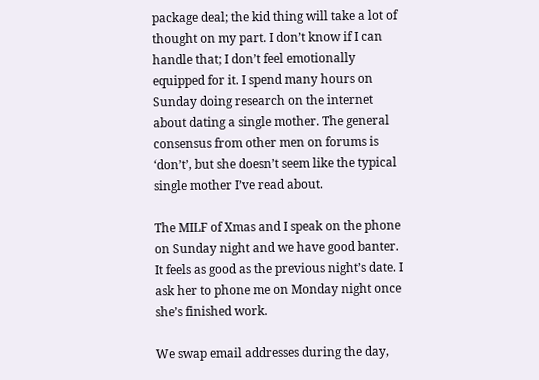package deal; the kid thing will take a lot of thought on my part. I don’t know if I can handle that; I don’t feel emotionally equipped for it. I spend many hours on Sunday doing research on the internet about dating a single mother. The general consensus from other men on forums is ‘don’t’, but she doesn’t seem like the typical single mother I’ve read about.

The MILF of Xmas and I speak on the phone on Sunday night and we have good banter. It feels as good as the previous night’s date. I ask her to phone me on Monday night once she’s finished work.

We swap email addresses during the day,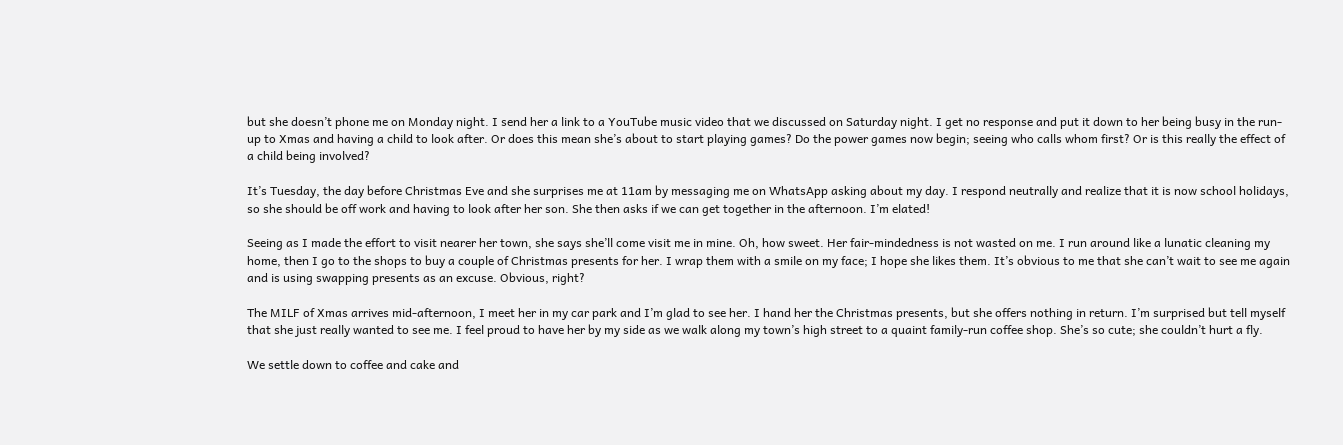but she doesn’t phone me on Monday night. I send her a link to a YouTube music video that we discussed on Saturday night. I get no response and put it down to her being busy in the run-up to Xmas and having a child to look after. Or does this mean she’s about to start playing games? Do the power games now begin; seeing who calls whom first? Or is this really the effect of a child being involved?

It’s Tuesday, the day before Christmas Eve and she surprises me at 11am by messaging me on WhatsApp asking about my day. I respond neutrally and realize that it is now school holidays, so she should be off work and having to look after her son. She then asks if we can get together in the afternoon. I’m elated!

Seeing as I made the effort to visit nearer her town, she says she’ll come visit me in mine. Oh, how sweet. Her fair-mindedness is not wasted on me. I run around like a lunatic cleaning my home, then I go to the shops to buy a couple of Christmas presents for her. I wrap them with a smile on my face; I hope she likes them. It’s obvious to me that she can’t wait to see me again and is using swapping presents as an excuse. Obvious, right?

The MILF of Xmas arrives mid-afternoon, I meet her in my car park and I’m glad to see her. I hand her the Christmas presents, but she offers nothing in return. I’m surprised but tell myself that she just really wanted to see me. I feel proud to have her by my side as we walk along my town’s high street to a quaint family-run coffee shop. She’s so cute; she couldn’t hurt a fly.

We settle down to coffee and cake and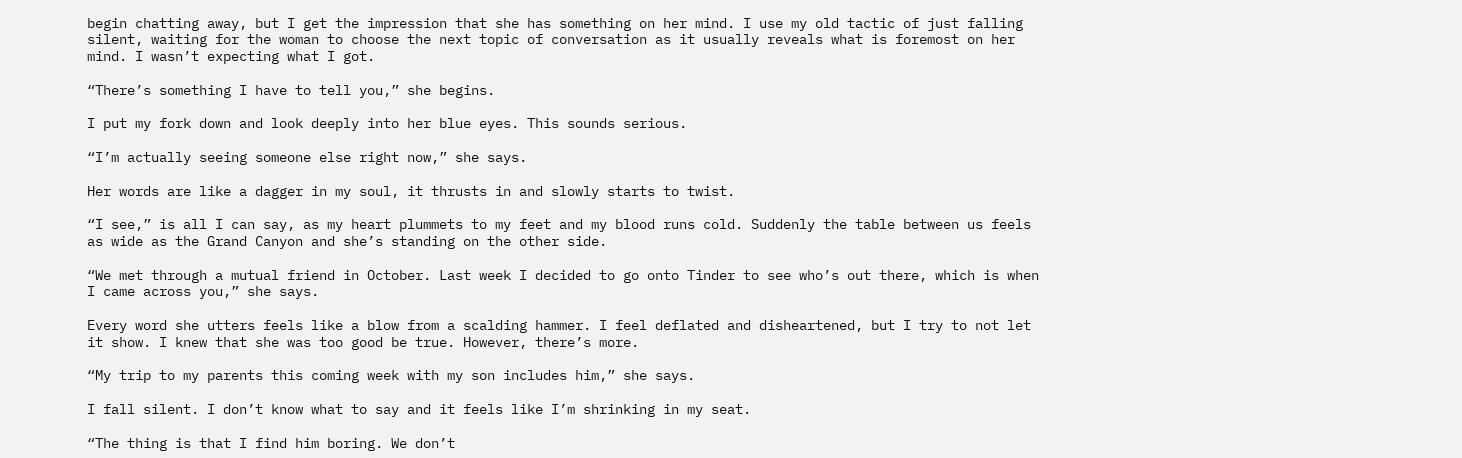begin chatting away, but I get the impression that she has something on her mind. I use my old tactic of just falling silent, waiting for the woman to choose the next topic of conversation as it usually reveals what is foremost on her mind. I wasn’t expecting what I got.

“There’s something I have to tell you,” she begins.

I put my fork down and look deeply into her blue eyes. This sounds serious.

“I’m actually seeing someone else right now,” she says.

Her words are like a dagger in my soul, it thrusts in and slowly starts to twist.

“I see,” is all I can say, as my heart plummets to my feet and my blood runs cold. Suddenly the table between us feels as wide as the Grand Canyon and she’s standing on the other side.

“We met through a mutual friend in October. Last week I decided to go onto Tinder to see who’s out there, which is when I came across you,” she says.

Every word she utters feels like a blow from a scalding hammer. I feel deflated and disheartened, but I try to not let it show. I knew that she was too good be true. However, there’s more.

“My trip to my parents this coming week with my son includes him,” she says.

I fall silent. I don’t know what to say and it feels like I’m shrinking in my seat.

“The thing is that I find him boring. We don’t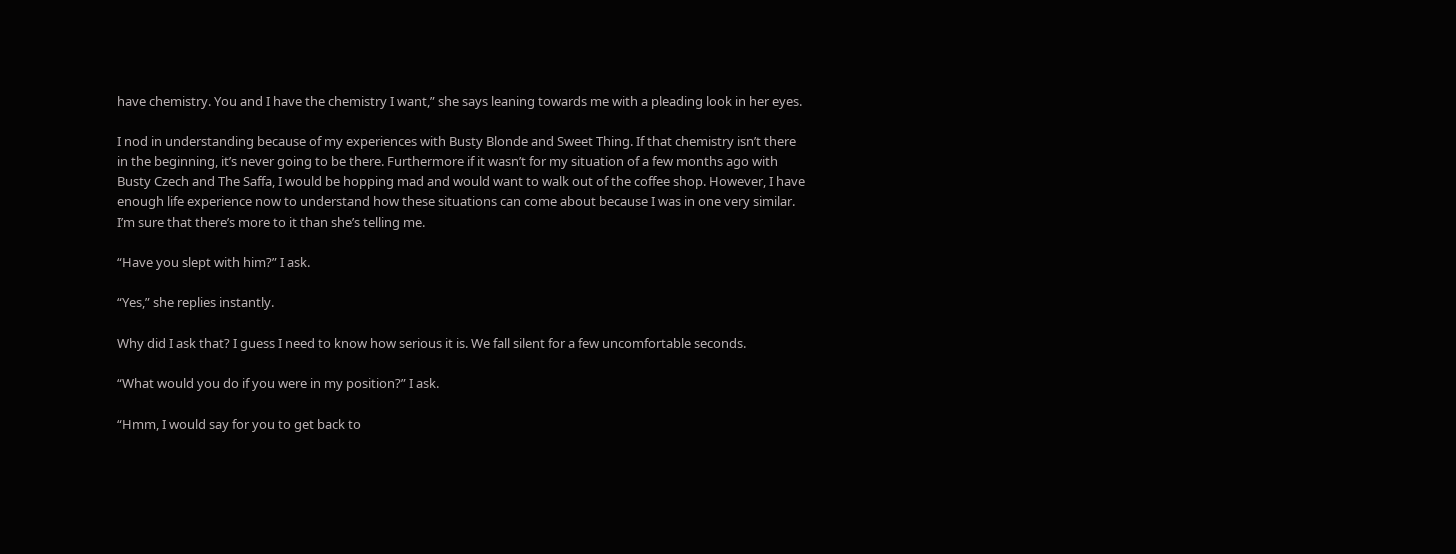have chemistry. You and I have the chemistry I want,” she says leaning towards me with a pleading look in her eyes.

I nod in understanding because of my experiences with Busty Blonde and Sweet Thing. If that chemistry isn’t there in the beginning, it’s never going to be there. Furthermore if it wasn’t for my situation of a few months ago with Busty Czech and The Saffa, I would be hopping mad and would want to walk out of the coffee shop. However, I have enough life experience now to understand how these situations can come about because I was in one very similar. I’m sure that there’s more to it than she’s telling me.

“Have you slept with him?” I ask.

“Yes,” she replies instantly.

Why did I ask that? I guess I need to know how serious it is. We fall silent for a few uncomfortable seconds.

“What would you do if you were in my position?” I ask.

“Hmm, I would say for you to get back to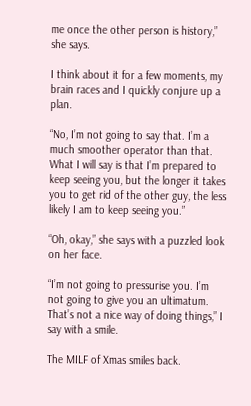me once the other person is history,” she says.

I think about it for a few moments, my brain races and I quickly conjure up a plan.

“No, I’m not going to say that. I’m a much smoother operator than that. What I will say is that I’m prepared to keep seeing you, but the longer it takes you to get rid of the other guy, the less likely I am to keep seeing you.”

“Oh, okay,” she says with a puzzled look on her face.

“I’m not going to pressurise you. I’m not going to give you an ultimatum. That’s not a nice way of doing things,” I say with a smile.

The MILF of Xmas smiles back.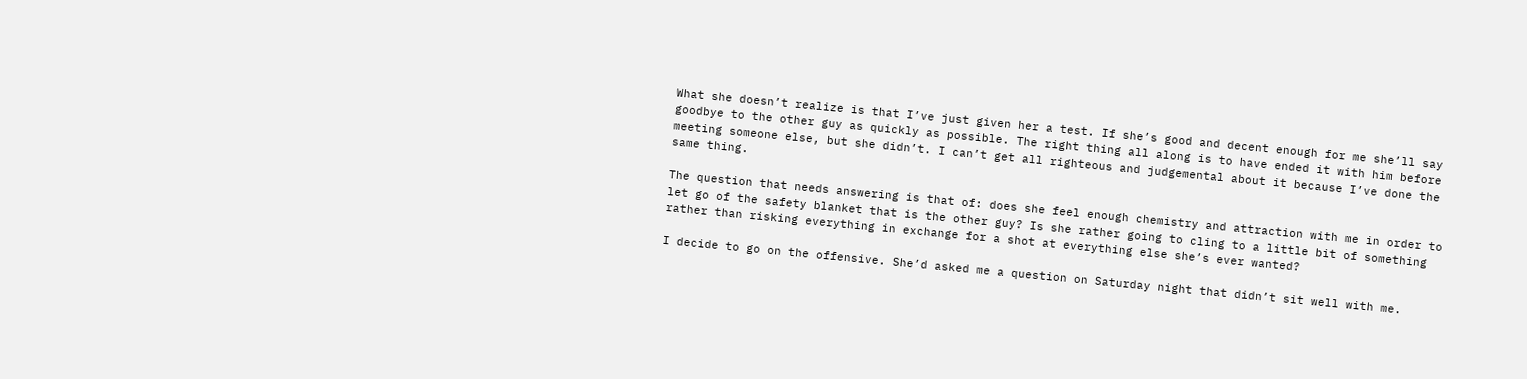What she doesn’t realize is that I’ve just given her a test. If she’s good and decent enough for me she’ll say goodbye to the other guy as quickly as possible. The right thing all along is to have ended it with him before meeting someone else, but she didn’t. I can’t get all righteous and judgemental about it because I’ve done the same thing.

The question that needs answering is that of: does she feel enough chemistry and attraction with me in order to let go of the safety blanket that is the other guy? Is she rather going to cling to a little bit of something rather than risking everything in exchange for a shot at everything else she’s ever wanted?

I decide to go on the offensive. She’d asked me a question on Saturday night that didn’t sit well with me.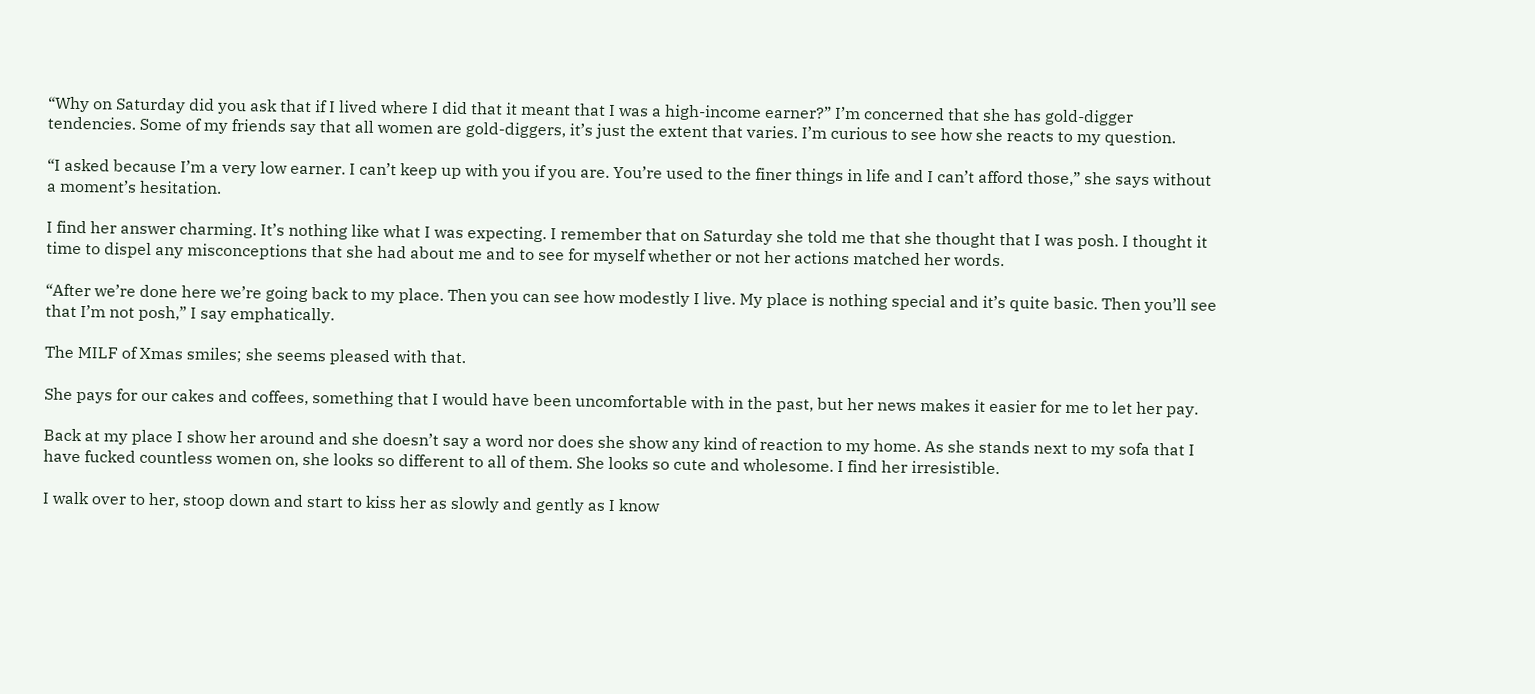“Why on Saturday did you ask that if I lived where I did that it meant that I was a high-income earner?” I’m concerned that she has gold-digger tendencies. Some of my friends say that all women are gold-diggers, it’s just the extent that varies. I’m curious to see how she reacts to my question.

“I asked because I’m a very low earner. I can’t keep up with you if you are. You’re used to the finer things in life and I can’t afford those,” she says without a moment’s hesitation.

I find her answer charming. It’s nothing like what I was expecting. I remember that on Saturday she told me that she thought that I was posh. I thought it time to dispel any misconceptions that she had about me and to see for myself whether or not her actions matched her words.

“After we’re done here we’re going back to my place. Then you can see how modestly I live. My place is nothing special and it’s quite basic. Then you’ll see that I’m not posh,” I say emphatically.

The MILF of Xmas smiles; she seems pleased with that.

She pays for our cakes and coffees, something that I would have been uncomfortable with in the past, but her news makes it easier for me to let her pay.

Back at my place I show her around and she doesn’t say a word nor does she show any kind of reaction to my home. As she stands next to my sofa that I have fucked countless women on, she looks so different to all of them. She looks so cute and wholesome. I find her irresistible.

I walk over to her, stoop down and start to kiss her as slowly and gently as I know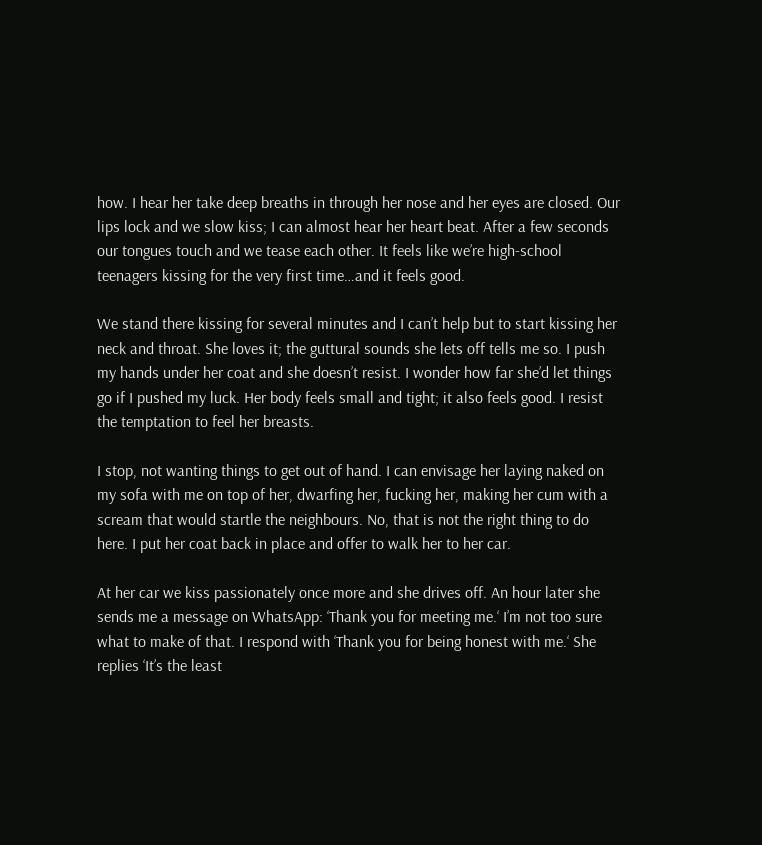how. I hear her take deep breaths in through her nose and her eyes are closed. Our lips lock and we slow kiss; I can almost hear her heart beat. After a few seconds our tongues touch and we tease each other. It feels like we’re high-school teenagers kissing for the very first time…and it feels good.

We stand there kissing for several minutes and I can’t help but to start kissing her neck and throat. She loves it; the guttural sounds she lets off tells me so. I push my hands under her coat and she doesn’t resist. I wonder how far she’d let things go if I pushed my luck. Her body feels small and tight; it also feels good. I resist the temptation to feel her breasts.

I stop, not wanting things to get out of hand. I can envisage her laying naked on my sofa with me on top of her, dwarfing her, fucking her, making her cum with a scream that would startle the neighbours. No, that is not the right thing to do here. I put her coat back in place and offer to walk her to her car.

At her car we kiss passionately once more and she drives off. An hour later she sends me a message on WhatsApp: ‘Thank you for meeting me.‘ I’m not too sure what to make of that. I respond with ‘Thank you for being honest with me.‘ She replies ‘It’s the least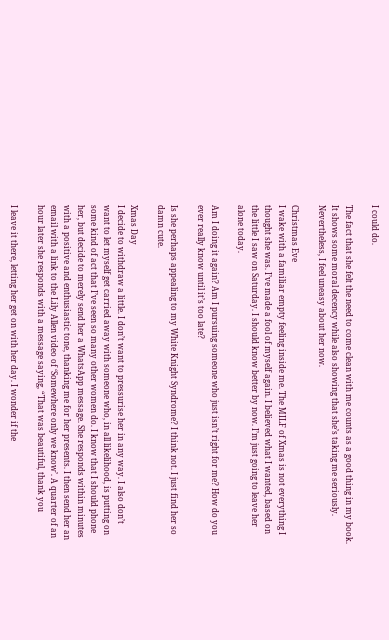I could do.

The fact that she felt the need to come clean with me counts as a good thing in my book. It shows some moral decency while also showing that she’s taking me seriously. Nevertheless, I feel uneasy about her now.

Christmas Eve
I wake with a familiar empty feeling inside me. The MILF of Xmas is not everything I thought she was. I’ve made a fool of myself again. I believed what I wanted, based on the little I saw on Saturday. I should know better by now. I’m just going to leave her alone today.

Am I doing it again? Am I pursuing someone who just isn’t right for me? How do you ever really know until it’s too late?

Is she perhaps appealing to my White Knight Syndrome? I think not. I just find her so damn cute.

Xmas Day
I decide to withdraw a little. I don’t want to pressurise her in any way. I also don’t want to let myself get carried away with someone who, in all likelihood, is putting on some kind of act that I’ve seen so many other women do. I know that I should phone her, but decide to merely send her a WhatsApp message. She responds within minutes with a positive and enthusiastic tone, thanking me for her presents. I then send her an email with a link to the Lily Allen video of ‘Somewhere only we know’. A quarter of an hour later she responds with a message saying, “That was beautiful, thank you

I leave it there, letting her get on with her day. I wonder if the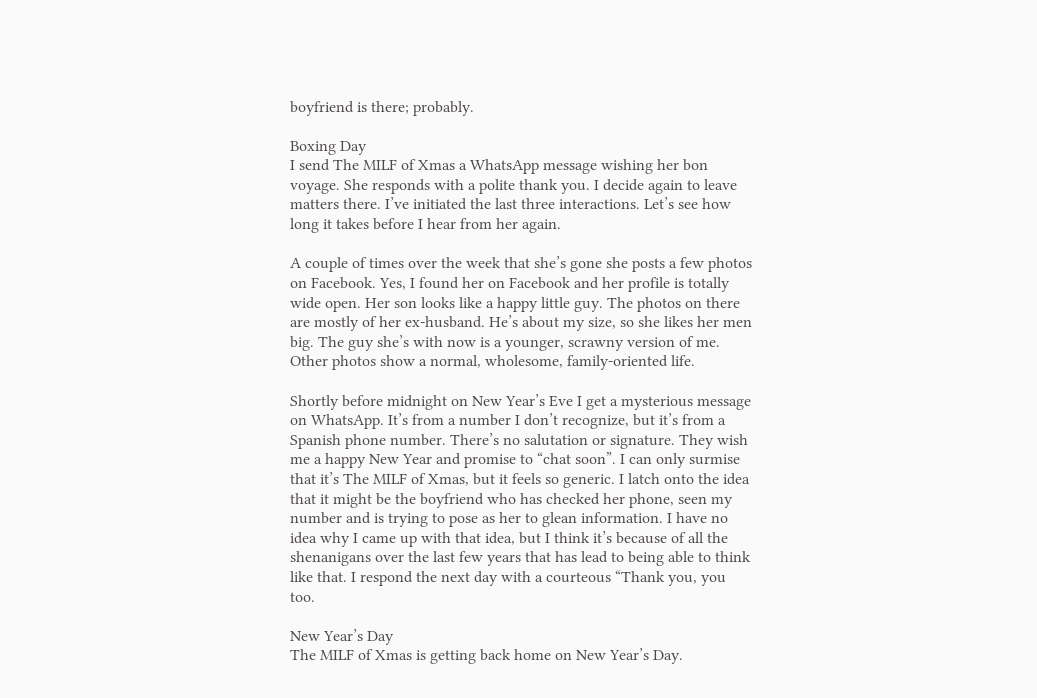boyfriend is there; probably.

Boxing Day
I send The MILF of Xmas a WhatsApp message wishing her bon voyage. She responds with a polite thank you. I decide again to leave matters there. I’ve initiated the last three interactions. Let’s see how long it takes before I hear from her again.

A couple of times over the week that she’s gone she posts a few photos on Facebook. Yes, I found her on Facebook and her profile is totally wide open. Her son looks like a happy little guy. The photos on there are mostly of her ex-husband. He’s about my size, so she likes her men big. The guy she’s with now is a younger, scrawny version of me. Other photos show a normal, wholesome, family-oriented life.

Shortly before midnight on New Year’s Eve I get a mysterious message on WhatsApp. It’s from a number I don’t recognize, but it’s from a Spanish phone number. There’s no salutation or signature. They wish me a happy New Year and promise to “chat soon”. I can only surmise that it’s The MILF of Xmas, but it feels so generic. I latch onto the idea that it might be the boyfriend who has checked her phone, seen my number and is trying to pose as her to glean information. I have no idea why I came up with that idea, but I think it’s because of all the shenanigans over the last few years that has lead to being able to think like that. I respond the next day with a courteous “Thank you, you too.

New Year’s Day
The MILF of Xmas is getting back home on New Year’s Day.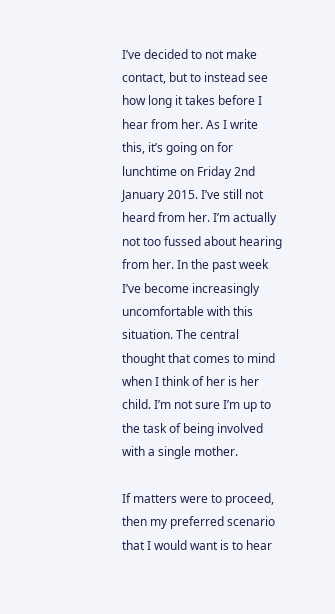I’ve decided to not make contact, but to instead see how long it takes before I hear from her. As I write this, it’s going on for lunchtime on Friday 2nd January 2015. I’ve still not heard from her. I’m actually not too fussed about hearing from her. In the past week I’ve become increasingly uncomfortable with this situation. The central thought that comes to mind when I think of her is her child. I’m not sure I’m up to the task of being involved with a single mother.

If matters were to proceed, then my preferred scenario that I would want is to hear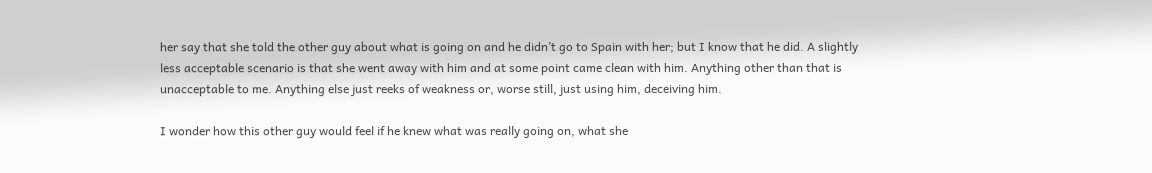her say that she told the other guy about what is going on and he didn’t go to Spain with her; but I know that he did. A slightly less acceptable scenario is that she went away with him and at some point came clean with him. Anything other than that is unacceptable to me. Anything else just reeks of weakness or, worse still, just using him, deceiving him.

I wonder how this other guy would feel if he knew what was really going on, what she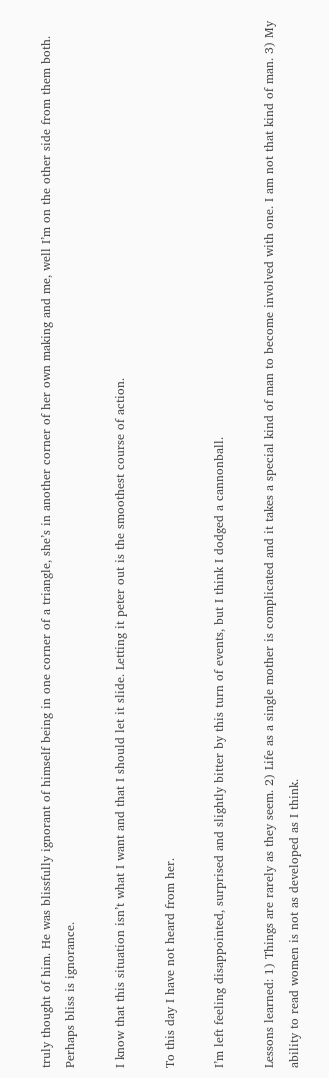truly thought of him. He was blissfully ignorant of himself being in one corner of a triangle, she’s in another corner of her own making and me, well I’m on the other side from them both. Perhaps bliss is ignorance.

I know that this situation isn’t what I want and that I should let it slide. Letting it peter out is the smoothest course of action.

To this day I have not heard from her.

I’m left feeling disappointed, surprised and slightly bitter by this turn of events, but I think I dodged a cannonball.

Lessons learned: 1) Things are rarely as they seem. 2) Life as a single mother is complicated and it takes a special kind of man to become involved with one. I am not that kind of man. 3) My ability to read women is not as developed as I think.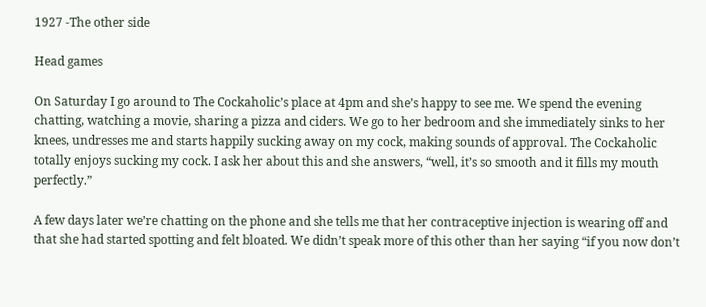1927 -The other side

Head games

On Saturday I go around to The Cockaholic’s place at 4pm and she’s happy to see me. We spend the evening chatting, watching a movie, sharing a pizza and ciders. We go to her bedroom and she immediately sinks to her knees, undresses me and starts happily sucking away on my cock, making sounds of approval. The Cockaholic totally enjoys sucking my cock. I ask her about this and she answers, “well, it’s so smooth and it fills my mouth perfectly.”

A few days later we’re chatting on the phone and she tells me that her contraceptive injection is wearing off and that she had started spotting and felt bloated. We didn’t speak more of this other than her saying “if you now don’t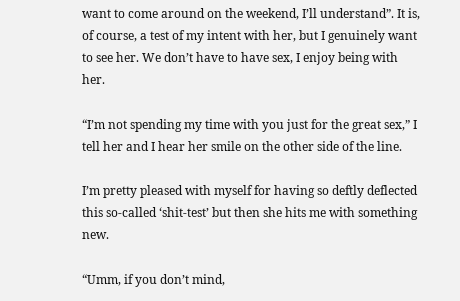want to come around on the weekend, I’ll understand”. It is, of course, a test of my intent with her, but I genuinely want to see her. We don’t have to have sex, I enjoy being with her.

“I’m not spending my time with you just for the great sex,” I tell her and I hear her smile on the other side of the line.

I’m pretty pleased with myself for having so deftly deflected this so-called ‘shit-test’ but then she hits me with something new.

“Umm, if you don’t mind,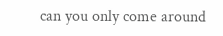can you only come around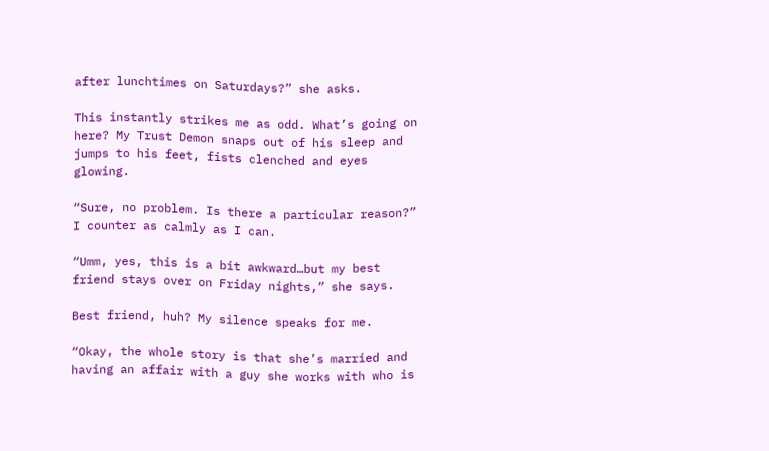after lunchtimes on Saturdays?” she asks.

This instantly strikes me as odd. What’s going on here? My Trust Demon snaps out of his sleep and jumps to his feet, fists clenched and eyes glowing.

“Sure, no problem. Is there a particular reason?” I counter as calmly as I can.

“Umm, yes, this is a bit awkward…but my best friend stays over on Friday nights,” she says.

Best friend, huh? My silence speaks for me.

“Okay, the whole story is that she’s married and having an affair with a guy she works with who is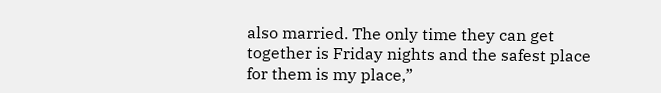also married. The only time they can get together is Friday nights and the safest place for them is my place,”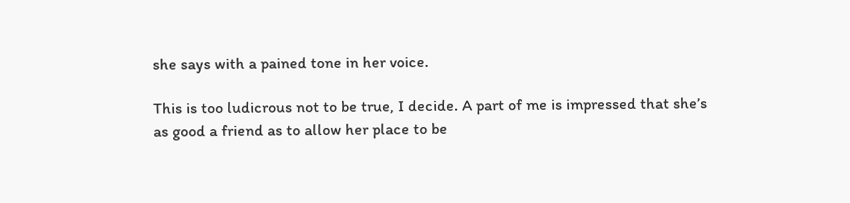she says with a pained tone in her voice.

This is too ludicrous not to be true, I decide. A part of me is impressed that she’s as good a friend as to allow her place to be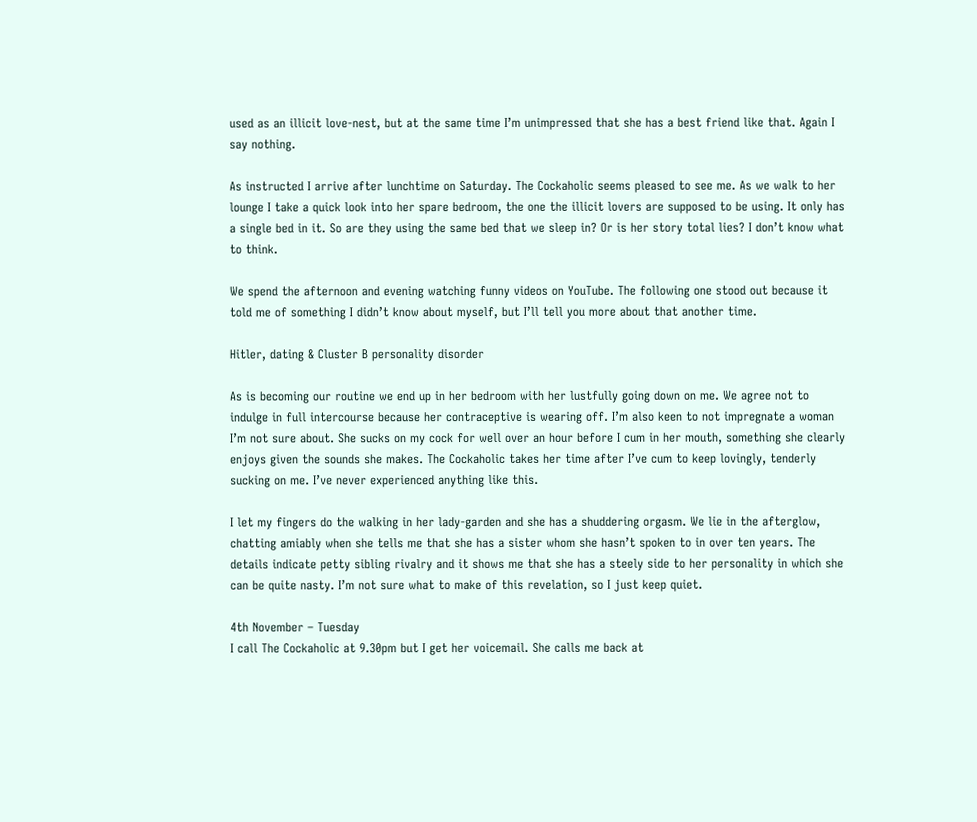used as an illicit love-nest, but at the same time I’m unimpressed that she has a best friend like that. Again I say nothing.

As instructed I arrive after lunchtime on Saturday. The Cockaholic seems pleased to see me. As we walk to her lounge I take a quick look into her spare bedroom, the one the illicit lovers are supposed to be using. It only has a single bed in it. So are they using the same bed that we sleep in? Or is her story total lies? I don’t know what to think.

We spend the afternoon and evening watching funny videos on YouTube. The following one stood out because it told me of something I didn’t know about myself, but I’ll tell you more about that another time.

Hitler, dating & Cluster B personality disorder

As is becoming our routine we end up in her bedroom with her lustfully going down on me. We agree not to indulge in full intercourse because her contraceptive is wearing off. I’m also keen to not impregnate a woman I’m not sure about. She sucks on my cock for well over an hour before I cum in her mouth, something she clearly enjoys given the sounds she makes. The Cockaholic takes her time after I’ve cum to keep lovingly, tenderly sucking on me. I’ve never experienced anything like this.

I let my fingers do the walking in her lady-garden and she has a shuddering orgasm. We lie in the afterglow, chatting amiably when she tells me that she has a sister whom she hasn’t spoken to in over ten years. The details indicate petty sibling rivalry and it shows me that she has a steely side to her personality in which she can be quite nasty. I’m not sure what to make of this revelation, so I just keep quiet.

4th November – Tuesday
I call The Cockaholic at 9.30pm but I get her voicemail. She calls me back at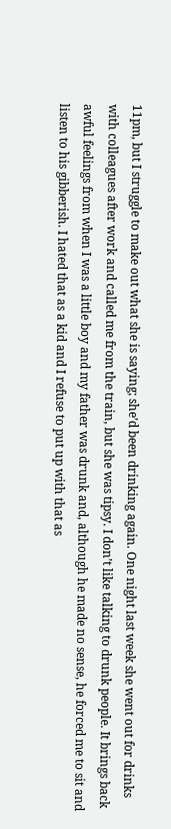11pm, but I struggle to make out what she is saying; she’d been drinking again. One night last week she went out for drinks with colleagues after work and called me from the train, but she was tipsy. I don’t like talking to drunk people. It brings back awful feelings from when I was a little boy and my father was drunk and, although he made no sense, he forced me to sit and listen to his gibberish. I hated that as a kid and I refuse to put up with that as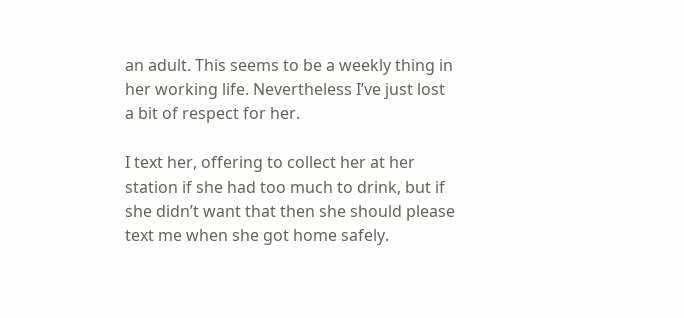an adult. This seems to be a weekly thing in her working life. Nevertheless I’ve just lost a bit of respect for her.

I text her, offering to collect her at her station if she had too much to drink, but if she didn’t want that then she should please text me when she got home safely.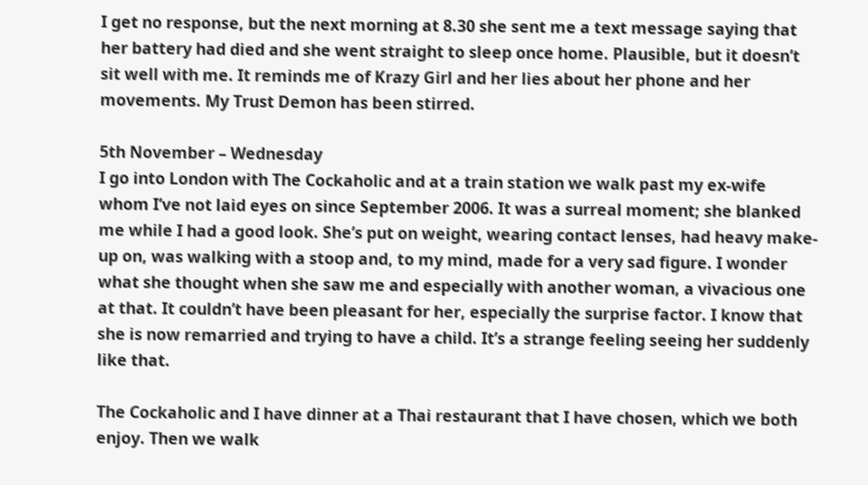I get no response, but the next morning at 8.30 she sent me a text message saying that her battery had died and she went straight to sleep once home. Plausible, but it doesn’t sit well with me. It reminds me of Krazy Girl and her lies about her phone and her movements. My Trust Demon has been stirred.

5th November – Wednesday
I go into London with The Cockaholic and at a train station we walk past my ex-wife whom I’ve not laid eyes on since September 2006. It was a surreal moment; she blanked me while I had a good look. She’s put on weight, wearing contact lenses, had heavy make-up on, was walking with a stoop and, to my mind, made for a very sad figure. I wonder what she thought when she saw me and especially with another woman, a vivacious one at that. It couldn’t have been pleasant for her, especially the surprise factor. I know that she is now remarried and trying to have a child. It’s a strange feeling seeing her suddenly like that.

The Cockaholic and I have dinner at a Thai restaurant that I have chosen, which we both enjoy. Then we walk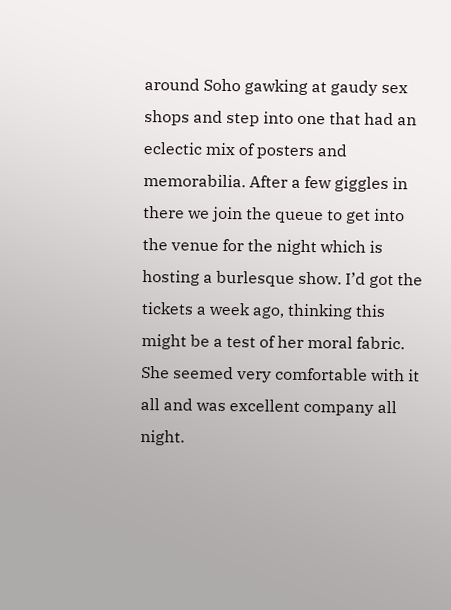around Soho gawking at gaudy sex shops and step into one that had an eclectic mix of posters and memorabilia. After a few giggles in there we join the queue to get into the venue for the night which is hosting a burlesque show. I’d got the tickets a week ago, thinking this might be a test of her moral fabric. She seemed very comfortable with it all and was excellent company all night.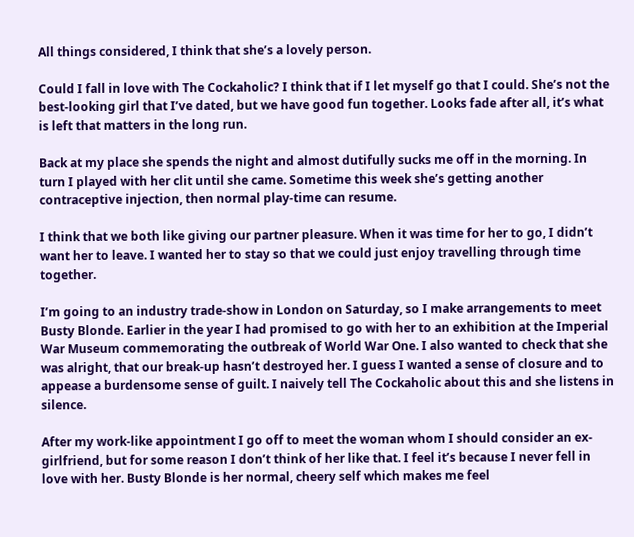All things considered, I think that she’s a lovely person.

Could I fall in love with The Cockaholic? I think that if I let myself go that I could. She’s not the best-looking girl that I’ve dated, but we have good fun together. Looks fade after all, it’s what is left that matters in the long run.

Back at my place she spends the night and almost dutifully sucks me off in the morning. In turn I played with her clit until she came. Sometime this week she’s getting another contraceptive injection, then normal play-time can resume.

I think that we both like giving our partner pleasure. When it was time for her to go, I didn’t want her to leave. I wanted her to stay so that we could just enjoy travelling through time together.

I’m going to an industry trade-show in London on Saturday, so I make arrangements to meet Busty Blonde. Earlier in the year I had promised to go with her to an exhibition at the Imperial War Museum commemorating the outbreak of World War One. I also wanted to check that she was alright, that our break-up hasn’t destroyed her. I guess I wanted a sense of closure and to appease a burdensome sense of guilt. I naively tell The Cockaholic about this and she listens in silence.

After my work-like appointment I go off to meet the woman whom I should consider an ex-girlfriend, but for some reason I don’t think of her like that. I feel it’s because I never fell in love with her. Busty Blonde is her normal, cheery self which makes me feel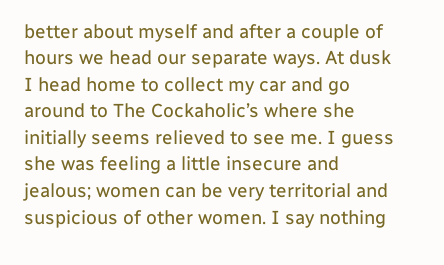better about myself and after a couple of hours we head our separate ways. At dusk I head home to collect my car and go around to The Cockaholic’s where she initially seems relieved to see me. I guess she was feeling a little insecure and jealous; women can be very territorial and suspicious of other women. I say nothing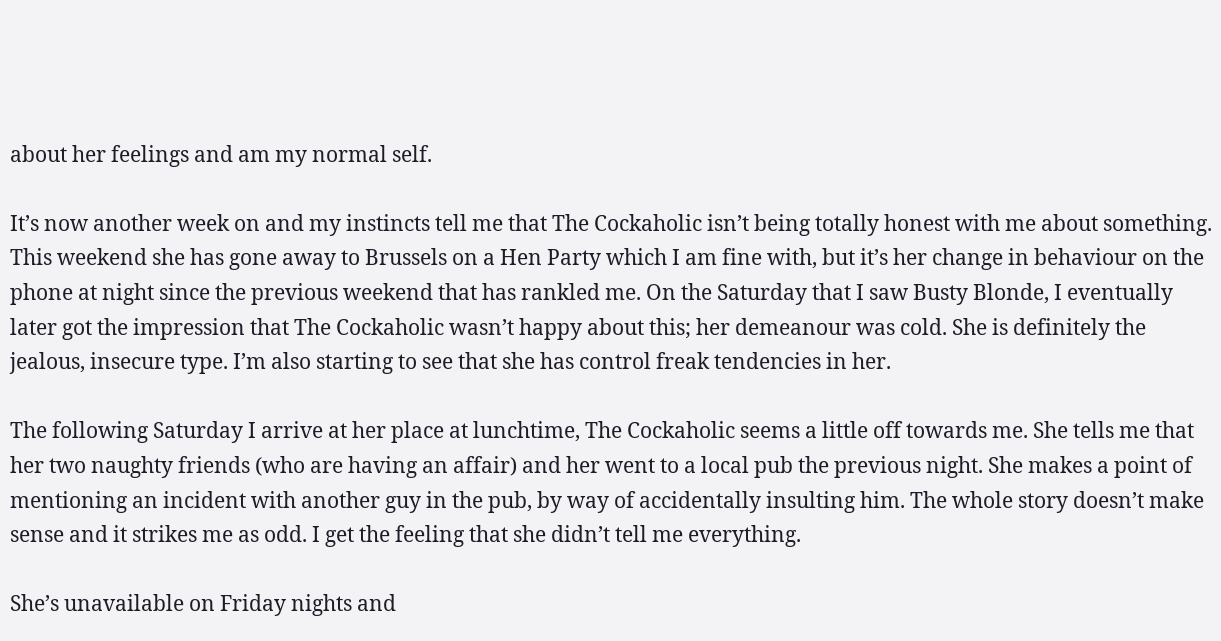about her feelings and am my normal self.

It’s now another week on and my instincts tell me that The Cockaholic isn’t being totally honest with me about something. This weekend she has gone away to Brussels on a Hen Party which I am fine with, but it’s her change in behaviour on the phone at night since the previous weekend that has rankled me. On the Saturday that I saw Busty Blonde, I eventually later got the impression that The Cockaholic wasn’t happy about this; her demeanour was cold. She is definitely the jealous, insecure type. I’m also starting to see that she has control freak tendencies in her.

The following Saturday I arrive at her place at lunchtime, The Cockaholic seems a little off towards me. She tells me that her two naughty friends (who are having an affair) and her went to a local pub the previous night. She makes a point of mentioning an incident with another guy in the pub, by way of accidentally insulting him. The whole story doesn’t make sense and it strikes me as odd. I get the feeling that she didn’t tell me everything.

She’s unavailable on Friday nights and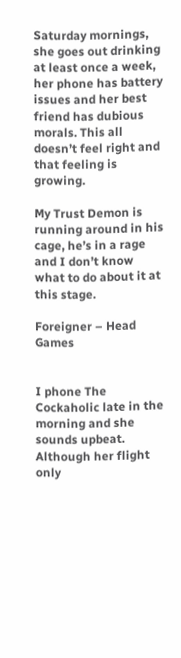Saturday mornings, she goes out drinking at least once a week, her phone has battery issues and her best friend has dubious morals. This all doesn’t feel right and that feeling is growing.

My Trust Demon is running around in his cage, he’s in a rage and I don’t know what to do about it at this stage.

Foreigner – Head Games


I phone The Cockaholic late in the morning and she sounds upbeat. Although her flight only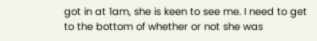got in at 1am, she is keen to see me. I need to get to the bottom of whether or not she was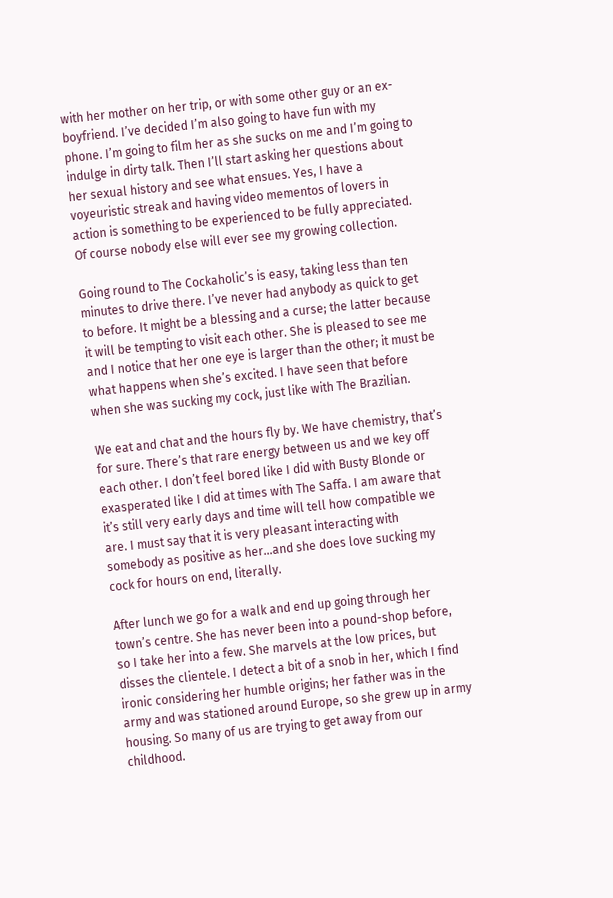with her mother on her trip, or with some other guy or an ex-boyfriend. I’ve decided I’m also going to have fun with my phone. I’m going to film her as she sucks on me and I’m going to indulge in dirty talk. Then I’ll start asking her questions about her sexual history and see what ensues. Yes, I have a voyeuristic streak and having video mementos of lovers in action is something to be experienced to be fully appreciated. Of course nobody else will ever see my growing collection.

Going round to The Cockaholic’s is easy, taking less than ten minutes to drive there. I’ve never had anybody as quick to get to before. It might be a blessing and a curse; the latter because it will be tempting to visit each other. She is pleased to see me and I notice that her one eye is larger than the other; it must be what happens when she’s excited. I have seen that before when she was sucking my cock, just like with The Brazilian.

We eat and chat and the hours fly by. We have chemistry, that’s for sure. There’s that rare energy between us and we key off each other. I don’t feel bored like I did with Busty Blonde or exasperated like I did at times with The Saffa. I am aware that it’s still very early days and time will tell how compatible we are. I must say that it is very pleasant interacting with somebody as positive as her…and she does love sucking my cock for hours on end, literally.

After lunch we go for a walk and end up going through her town’s centre. She has never been into a pound-shop before, so I take her into a few. She marvels at the low prices, but disses the clientele. I detect a bit of a snob in her, which I find ironic considering her humble origins; her father was in the army and was stationed around Europe, so she grew up in army housing. So many of us are trying to get away from our childhood.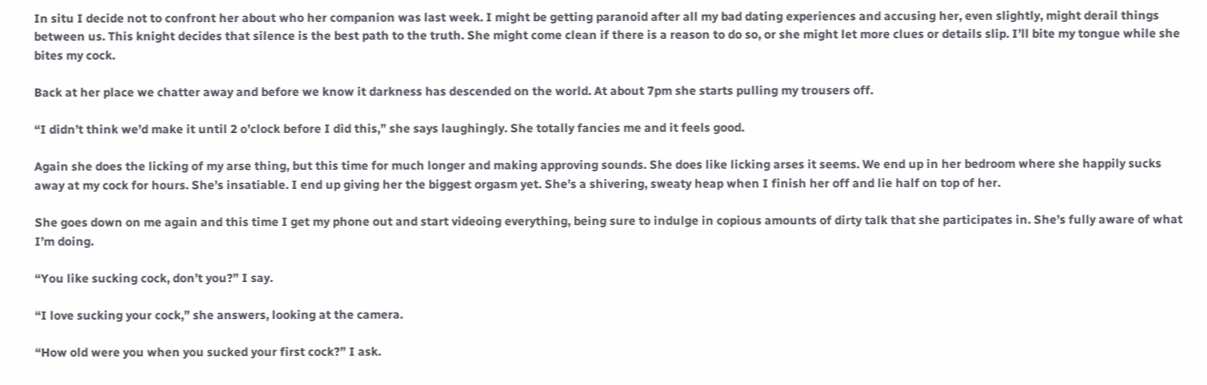In situ I decide not to confront her about who her companion was last week. I might be getting paranoid after all my bad dating experiences and accusing her, even slightly, might derail things between us. This knight decides that silence is the best path to the truth. She might come clean if there is a reason to do so, or she might let more clues or details slip. I’ll bite my tongue while she bites my cock.

Back at her place we chatter away and before we know it darkness has descended on the world. At about 7pm she starts pulling my trousers off.

“I didn’t think we’d make it until 2 o’clock before I did this,” she says laughingly. She totally fancies me and it feels good.

Again she does the licking of my arse thing, but this time for much longer and making approving sounds. She does like licking arses it seems. We end up in her bedroom where she happily sucks away at my cock for hours. She’s insatiable. I end up giving her the biggest orgasm yet. She’s a shivering, sweaty heap when I finish her off and lie half on top of her.

She goes down on me again and this time I get my phone out and start videoing everything, being sure to indulge in copious amounts of dirty talk that she participates in. She’s fully aware of what I’m doing.

“You like sucking cock, don’t you?” I say.

“I love sucking your cock,” she answers, looking at the camera.

“How old were you when you sucked your first cock?” I ask.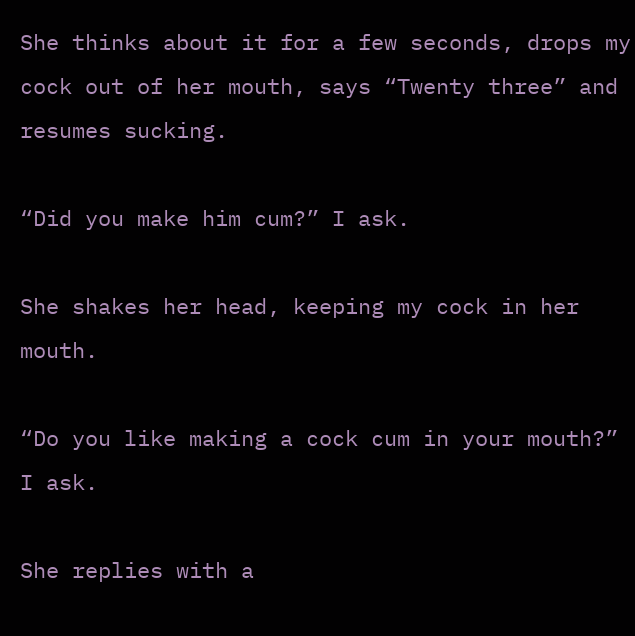She thinks about it for a few seconds, drops my cock out of her mouth, says “Twenty three” and resumes sucking.

“Did you make him cum?” I ask.

She shakes her head, keeping my cock in her mouth.

“Do you like making a cock cum in your mouth?” I ask.

She replies with a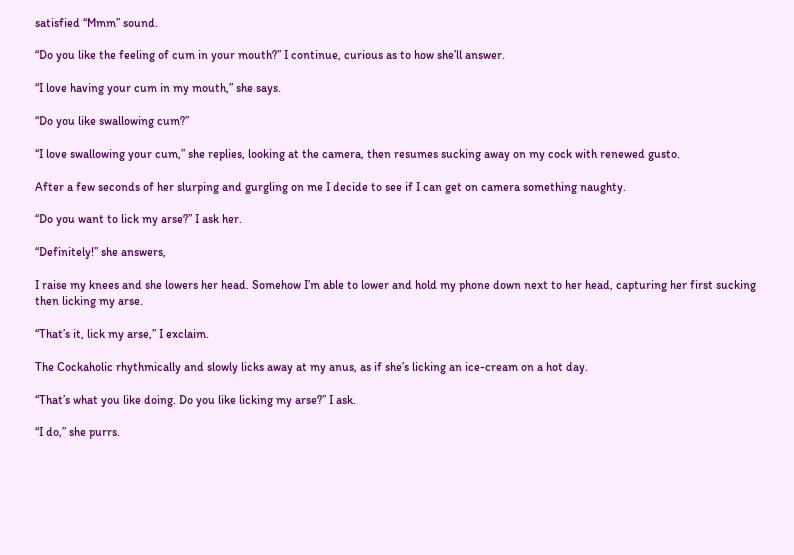satisfied “Mmm” sound.

“Do you like the feeling of cum in your mouth?” I continue, curious as to how she’ll answer.

“I love having your cum in my mouth,” she says.

“Do you like swallowing cum?”

“I love swallowing your cum,” she replies, looking at the camera, then resumes sucking away on my cock with renewed gusto.

After a few seconds of her slurping and gurgling on me I decide to see if I can get on camera something naughty.

“Do you want to lick my arse?” I ask her.

“Definitely!” she answers,

I raise my knees and she lowers her head. Somehow I’m able to lower and hold my phone down next to her head, capturing her first sucking then licking my arse.

“That’s it, lick my arse,” I exclaim.

The Cockaholic rhythmically and slowly licks away at my anus, as if she’s licking an ice-cream on a hot day.

“That’s what you like doing. Do you like licking my arse?” I ask.

“I do,” she purrs.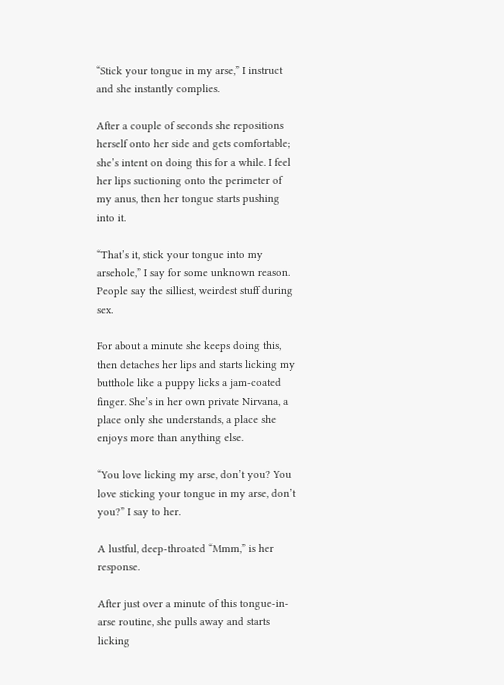“Stick your tongue in my arse,” I instruct and she instantly complies.

After a couple of seconds she repositions herself onto her side and gets comfortable; she’s intent on doing this for a while. I feel her lips suctioning onto the perimeter of my anus, then her tongue starts pushing into it.

“That’s it, stick your tongue into my arsehole,” I say for some unknown reason. People say the silliest, weirdest stuff during sex.

For about a minute she keeps doing this, then detaches her lips and starts licking my butthole like a puppy licks a jam-coated finger. She’s in her own private Nirvana, a place only she understands, a place she enjoys more than anything else.

“You love licking my arse, don’t you? You love sticking your tongue in my arse, don’t you?” I say to her.

A lustful, deep-throated “Mmm,” is her response.

After just over a minute of this tongue-in-arse routine, she pulls away and starts licking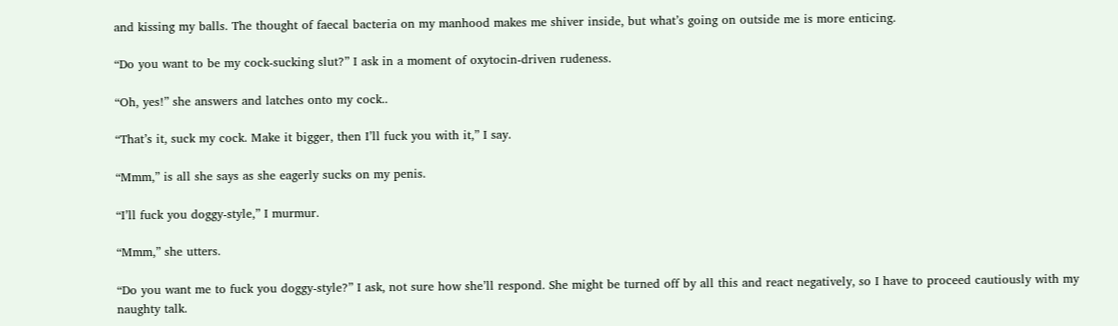and kissing my balls. The thought of faecal bacteria on my manhood makes me shiver inside, but what’s going on outside me is more enticing.

“Do you want to be my cock-sucking slut?” I ask in a moment of oxytocin-driven rudeness.

“Oh, yes!” she answers and latches onto my cock..

“That’s it, suck my cock. Make it bigger, then I’ll fuck you with it,” I say.

“Mmm,” is all she says as she eagerly sucks on my penis.

“I’ll fuck you doggy-style,” I murmur.

“Mmm,” she utters.

“Do you want me to fuck you doggy-style?” I ask, not sure how she’ll respond. She might be turned off by all this and react negatively, so I have to proceed cautiously with my naughty talk.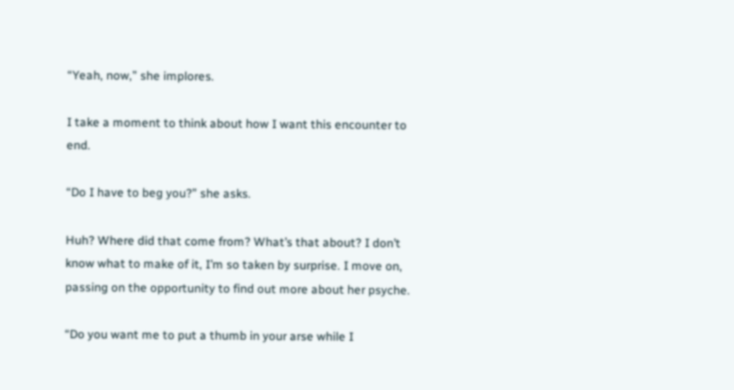“Yeah, now,” she implores.

I take a moment to think about how I want this encounter to end.

“Do I have to beg you?” she asks.

Huh? Where did that come from? What’s that about? I don’t know what to make of it, I’m so taken by surprise. I move on, passing on the opportunity to find out more about her psyche.

“Do you want me to put a thumb in your arse while I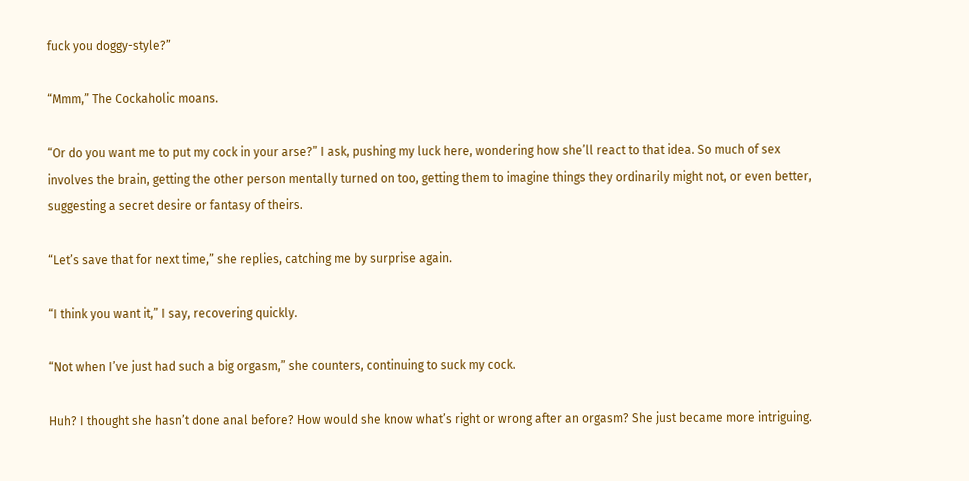fuck you doggy-style?”

“Mmm,” The Cockaholic moans.

“Or do you want me to put my cock in your arse?” I ask, pushing my luck here, wondering how she’ll react to that idea. So much of sex involves the brain, getting the other person mentally turned on too, getting them to imagine things they ordinarily might not, or even better, suggesting a secret desire or fantasy of theirs.

“Let’s save that for next time,” she replies, catching me by surprise again.

“I think you want it,” I say, recovering quickly.

“Not when I’ve just had such a big orgasm,” she counters, continuing to suck my cock.

Huh? I thought she hasn’t done anal before? How would she know what’s right or wrong after an orgasm? She just became more intriguing.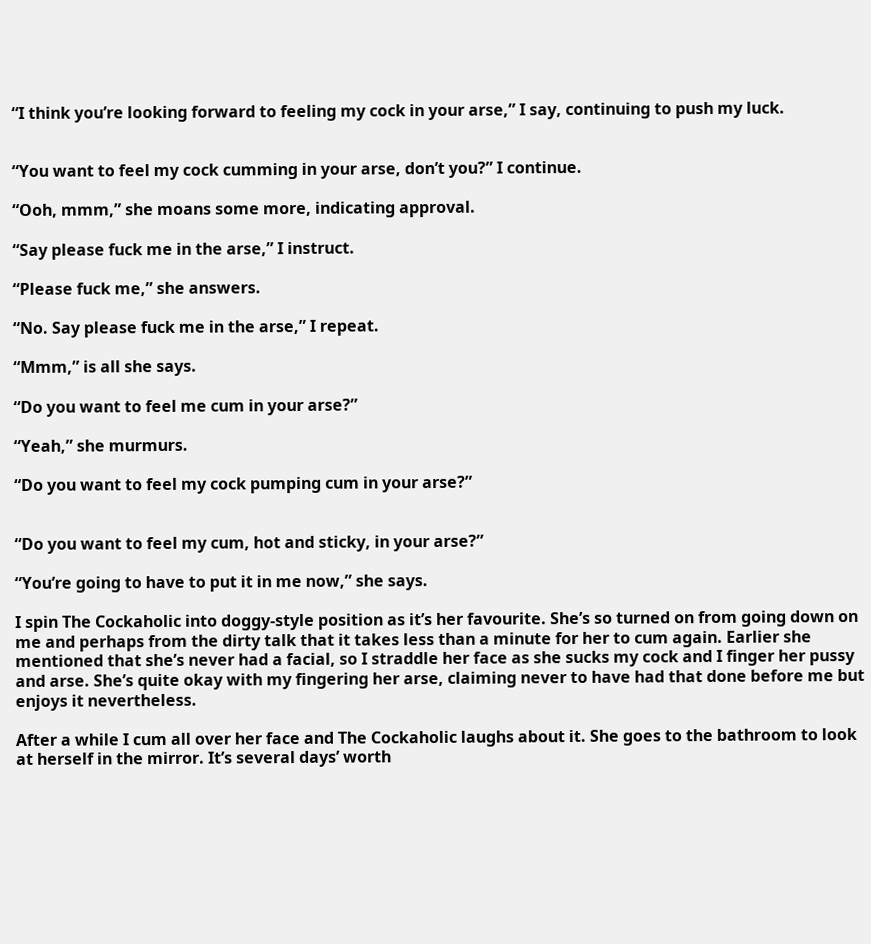“I think you’re looking forward to feeling my cock in your arse,” I say, continuing to push my luck.


“You want to feel my cock cumming in your arse, don’t you?” I continue.

“Ooh, mmm,” she moans some more, indicating approval.

“Say please fuck me in the arse,” I instruct.

“Please fuck me,” she answers.

“No. Say please fuck me in the arse,” I repeat.

“Mmm,” is all she says.

“Do you want to feel me cum in your arse?”

“Yeah,” she murmurs.

“Do you want to feel my cock pumping cum in your arse?”


“Do you want to feel my cum, hot and sticky, in your arse?”

“You’re going to have to put it in me now,” she says.

I spin The Cockaholic into doggy-style position as it’s her favourite. She’s so turned on from going down on me and perhaps from the dirty talk that it takes less than a minute for her to cum again. Earlier she mentioned that she’s never had a facial, so I straddle her face as she sucks my cock and I finger her pussy and arse. She’s quite okay with my fingering her arse, claiming never to have had that done before me but enjoys it nevertheless.

After a while I cum all over her face and The Cockaholic laughs about it. She goes to the bathroom to look at herself in the mirror. It’s several days’ worth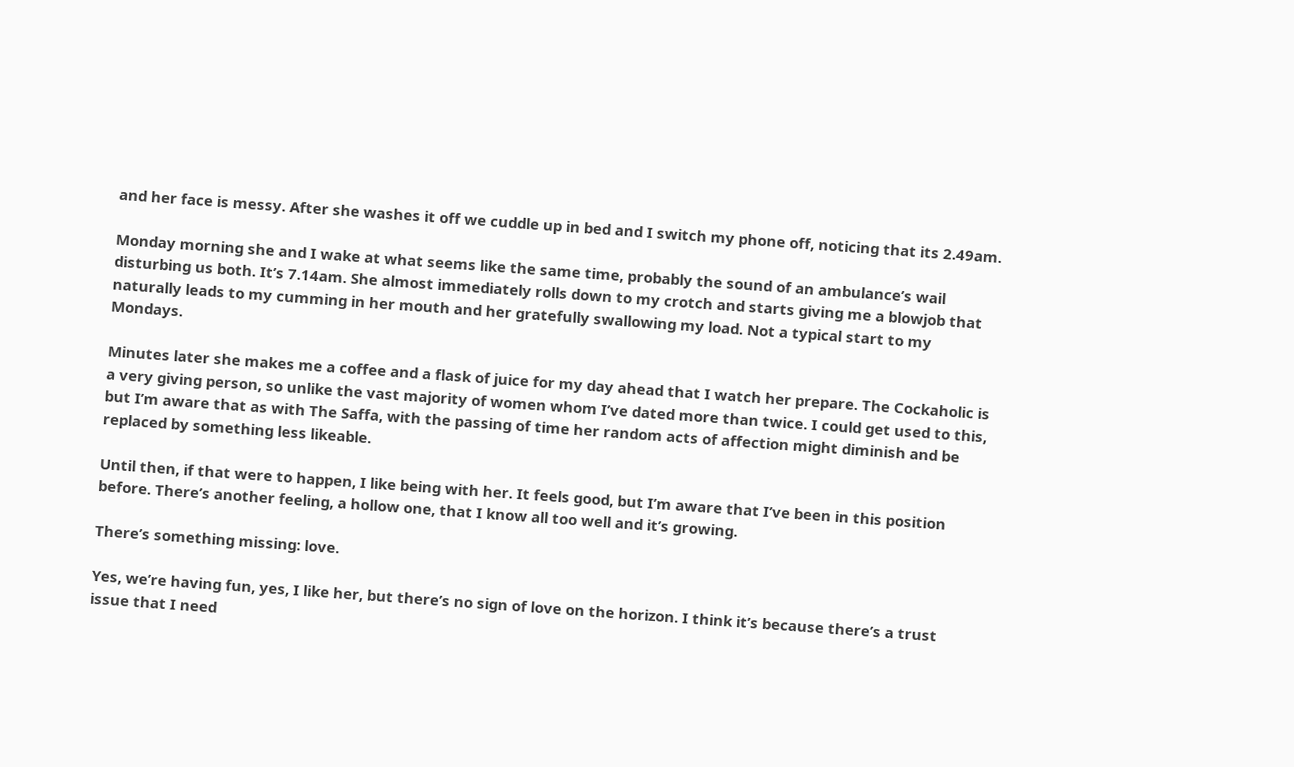and her face is messy. After she washes it off we cuddle up in bed and I switch my phone off, noticing that its 2.49am.

Monday morning she and I wake at what seems like the same time, probably the sound of an ambulance’s wail disturbing us both. It’s 7.14am. She almost immediately rolls down to my crotch and starts giving me a blowjob that naturally leads to my cumming in her mouth and her gratefully swallowing my load. Not a typical start to my Mondays.

Minutes later she makes me a coffee and a flask of juice for my day ahead that I watch her prepare. The Cockaholic is a very giving person, so unlike the vast majority of women whom I’ve dated more than twice. I could get used to this, but I’m aware that as with The Saffa, with the passing of time her random acts of affection might diminish and be replaced by something less likeable.

Until then, if that were to happen, I like being with her. It feels good, but I’m aware that I’ve been in this position before. There’s another feeling, a hollow one, that I know all too well and it’s growing.

There’s something missing: love.

Yes, we’re having fun, yes, I like her, but there’s no sign of love on the horizon. I think it’s because there’s a trust issue that I need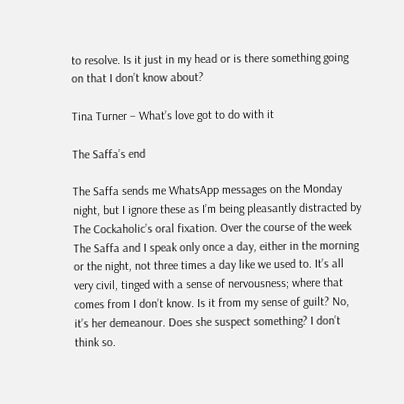to resolve. Is it just in my head or is there something going on that I don’t know about?

Tina Turner – What’s love got to do with it

The Saffa’s end

The Saffa sends me WhatsApp messages on the Monday night, but I ignore these as I’m being pleasantly distracted by The Cockaholic’s oral fixation. Over the course of the week The Saffa and I speak only once a day, either in the morning or the night, not three times a day like we used to. It’s all very civil, tinged with a sense of nervousness; where that comes from I don’t know. Is it from my sense of guilt? No, it’s her demeanour. Does she suspect something? I don’t think so.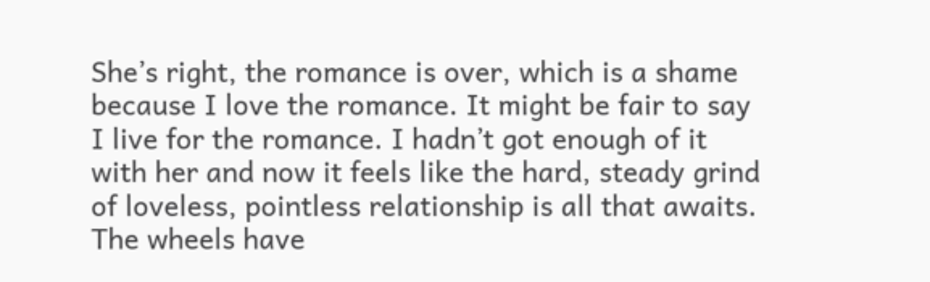She’s right, the romance is over, which is a shame because I love the romance. It might be fair to say I live for the romance. I hadn’t got enough of it with her and now it feels like the hard, steady grind of loveless, pointless relationship is all that awaits. The wheels have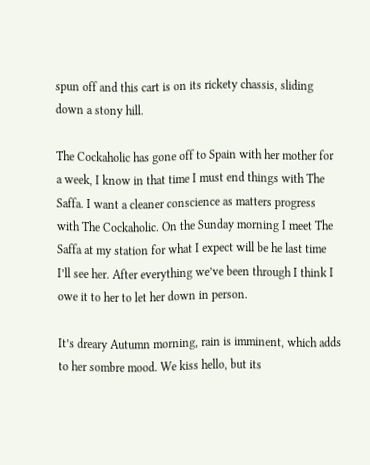spun off and this cart is on its rickety chassis, sliding down a stony hill.

The Cockaholic has gone off to Spain with her mother for a week, I know in that time I must end things with The Saffa. I want a cleaner conscience as matters progress with The Cockaholic. On the Sunday morning I meet The Saffa at my station for what I expect will be he last time I’ll see her. After everything we’ve been through I think I owe it to her to let her down in person.

It’s dreary Autumn morning, rain is imminent, which adds to her sombre mood. We kiss hello, but its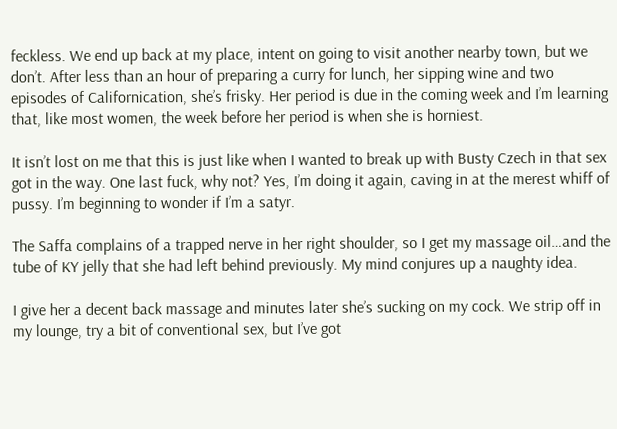feckless. We end up back at my place, intent on going to visit another nearby town, but we don’t. After less than an hour of preparing a curry for lunch, her sipping wine and two episodes of Californication, she’s frisky. Her period is due in the coming week and I’m learning that, like most women, the week before her period is when she is horniest.

It isn’t lost on me that this is just like when I wanted to break up with Busty Czech in that sex got in the way. One last fuck, why not? Yes, I’m doing it again, caving in at the merest whiff of pussy. I’m beginning to wonder if I’m a satyr.

The Saffa complains of a trapped nerve in her right shoulder, so I get my massage oil…and the tube of KY jelly that she had left behind previously. My mind conjures up a naughty idea.

I give her a decent back massage and minutes later she’s sucking on my cock. We strip off in my lounge, try a bit of conventional sex, but I’ve got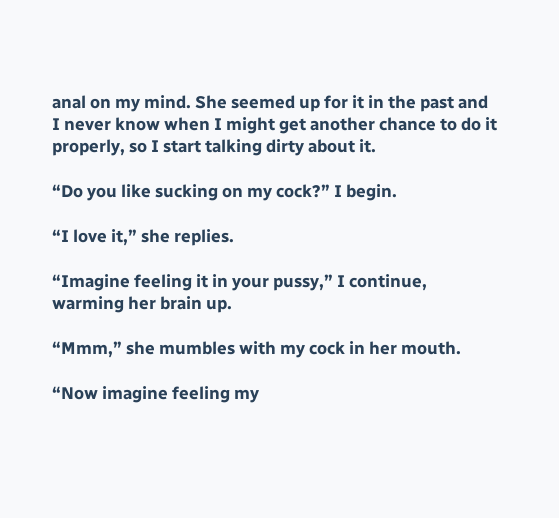anal on my mind. She seemed up for it in the past and I never know when I might get another chance to do it properly, so I start talking dirty about it.

“Do you like sucking on my cock?” I begin.

“I love it,” she replies.

“Imagine feeling it in your pussy,” I continue, warming her brain up.

“Mmm,” she mumbles with my cock in her mouth.

“Now imagine feeling my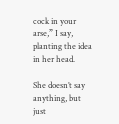cock in your arse,” I say, planting the idea in her head.

She doesn’t say anything, but just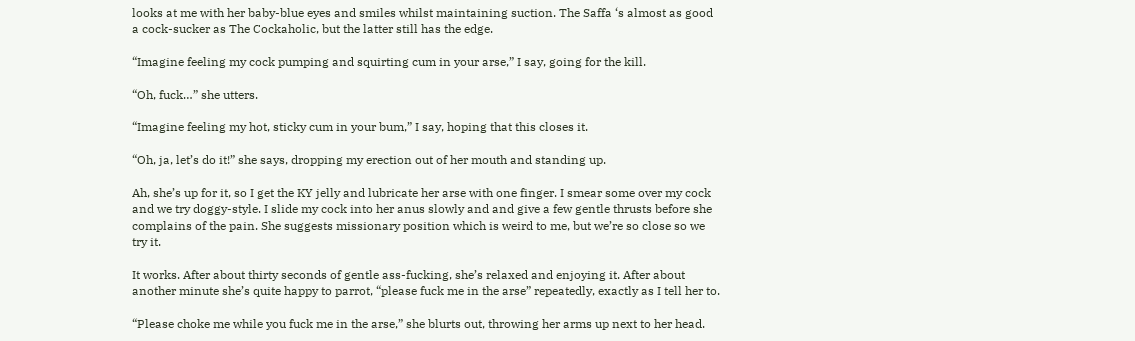looks at me with her baby-blue eyes and smiles whilst maintaining suction. The Saffa ‘s almost as good a cock-sucker as The Cockaholic, but the latter still has the edge.

“Imagine feeling my cock pumping and squirting cum in your arse,” I say, going for the kill.

“Oh, fuck…” she utters.

“Imagine feeling my hot, sticky cum in your bum,” I say, hoping that this closes it.

“Oh, ja, let’s do it!” she says, dropping my erection out of her mouth and standing up.

Ah, she’s up for it, so I get the KY jelly and lubricate her arse with one finger. I smear some over my cock and we try doggy-style. I slide my cock into her anus slowly and and give a few gentle thrusts before she complains of the pain. She suggests missionary position which is weird to me, but we’re so close so we try it.

It works. After about thirty seconds of gentle ass-fucking, she’s relaxed and enjoying it. After about another minute she’s quite happy to parrot, “please fuck me in the arse” repeatedly, exactly as I tell her to.

“Please choke me while you fuck me in the arse,” she blurts out, throwing her arms up next to her head.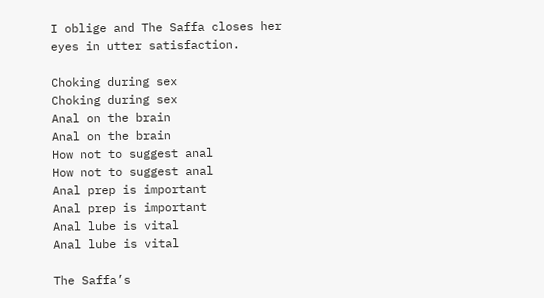I oblige and The Saffa closes her eyes in utter satisfaction.

Choking during sex
Choking during sex
Anal on the brain
Anal on the brain
How not to suggest anal
How not to suggest anal
Anal prep is important
Anal prep is important
Anal lube is vital
Anal lube is vital

The Saffa’s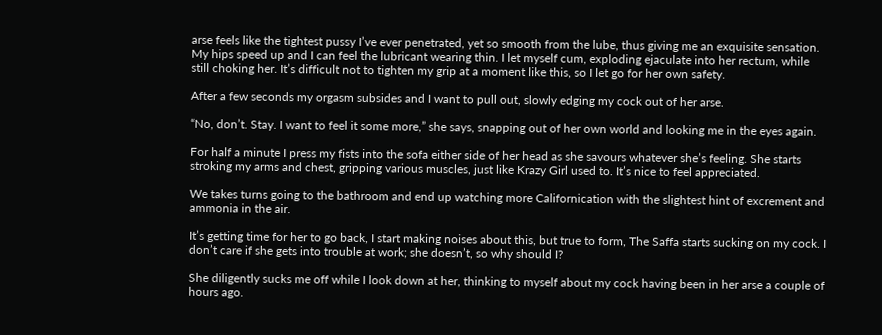arse feels like the tightest pussy I’ve ever penetrated, yet so smooth from the lube, thus giving me an exquisite sensation. My hips speed up and I can feel the lubricant wearing thin. I let myself cum, exploding ejaculate into her rectum, while still choking her. It’s difficult not to tighten my grip at a moment like this, so I let go for her own safety.

After a few seconds my orgasm subsides and I want to pull out, slowly edging my cock out of her arse.

“No, don’t. Stay. I want to feel it some more,” she says, snapping out of her own world and looking me in the eyes again.

For half a minute I press my fists into the sofa either side of her head as she savours whatever she’s feeling. She starts stroking my arms and chest, gripping various muscles, just like Krazy Girl used to. It’s nice to feel appreciated.

We takes turns going to the bathroom and end up watching more Californication with the slightest hint of excrement and ammonia in the air.

It’s getting time for her to go back, I start making noises about this, but true to form, The Saffa starts sucking on my cock. I don’t care if she gets into trouble at work; she doesn’t, so why should I?

She diligently sucks me off while I look down at her, thinking to myself about my cock having been in her arse a couple of hours ago.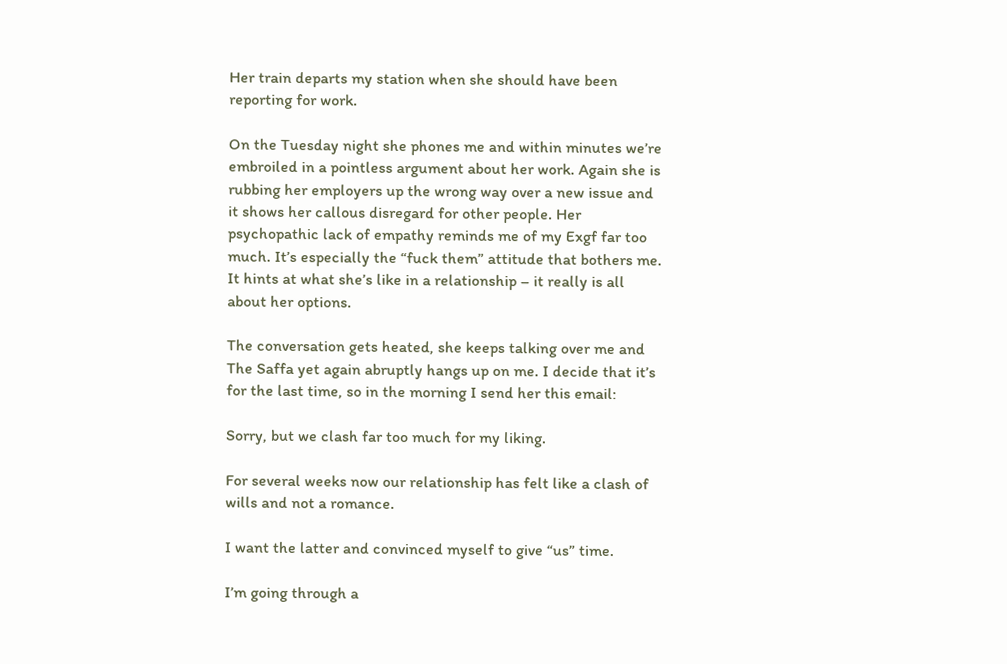Her train departs my station when she should have been reporting for work.

On the Tuesday night she phones me and within minutes we’re embroiled in a pointless argument about her work. Again she is rubbing her employers up the wrong way over a new issue and it shows her callous disregard for other people. Her psychopathic lack of empathy reminds me of my Exgf far too much. It’s especially the “fuck them” attitude that bothers me. It hints at what she’s like in a relationship – it really is all about her options.

The conversation gets heated, she keeps talking over me and The Saffa yet again abruptly hangs up on me. I decide that it’s for the last time, so in the morning I send her this email:

Sorry, but we clash far too much for my liking.

For several weeks now our relationship has felt like a clash of wills and not a romance.

I want the latter and convinced myself to give “us” time.

I’m going through a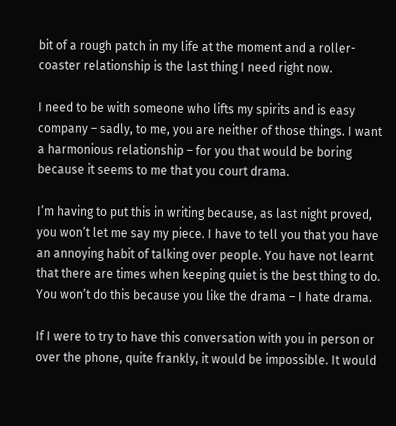bit of a rough patch in my life at the moment and a roller-coaster relationship is the last thing I need right now.

I need to be with someone who lifts my spirits and is easy company – sadly, to me, you are neither of those things. I want a harmonious relationship – for you that would be boring because it seems to me that you court drama.

I’m having to put this in writing because, as last night proved, you won’t let me say my piece. I have to tell you that you have an annoying habit of talking over people. You have not learnt that there are times when keeping quiet is the best thing to do. You won’t do this because you like the drama – I hate drama.

If I were to try to have this conversation with you in person or over the phone, quite frankly, it would be impossible. It would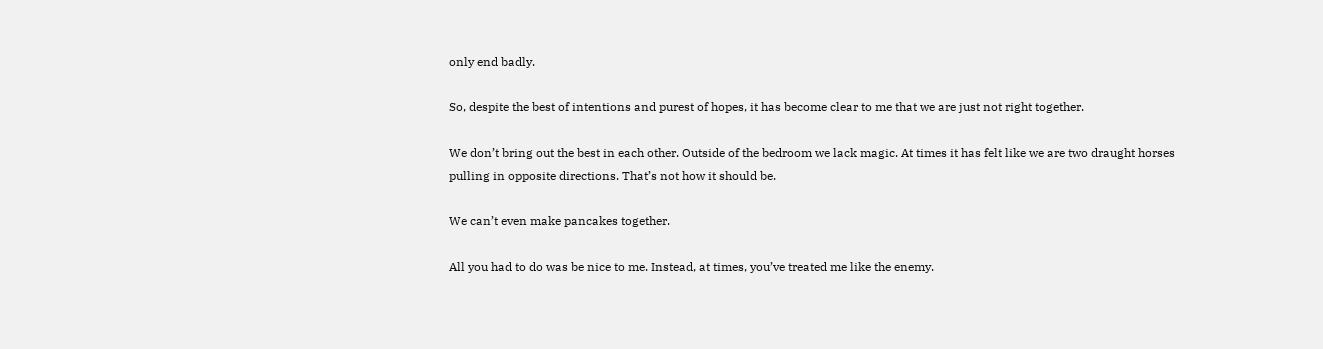only end badly.

So, despite the best of intentions and purest of hopes, it has become clear to me that we are just not right together.

We don’t bring out the best in each other. Outside of the bedroom we lack magic. At times it has felt like we are two draught horses pulling in opposite directions. That’s not how it should be.

We can’t even make pancakes together.

All you had to do was be nice to me. Instead, at times, you’ve treated me like the enemy.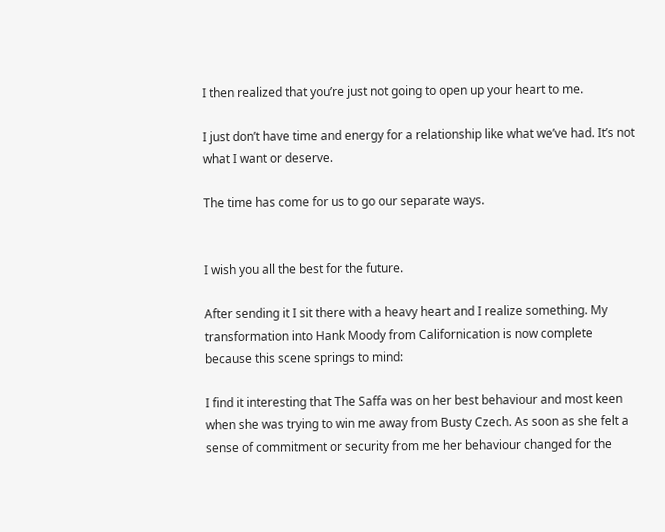I then realized that you’re just not going to open up your heart to me.

I just don’t have time and energy for a relationship like what we’ve had. It’s not what I want or deserve.

The time has come for us to go our separate ways.


I wish you all the best for the future.

After sending it I sit there with a heavy heart and I realize something. My transformation into Hank Moody from Californication is now complete because this scene springs to mind:

I find it interesting that The Saffa was on her best behaviour and most keen when she was trying to win me away from Busty Czech. As soon as she felt a sense of commitment or security from me her behaviour changed for the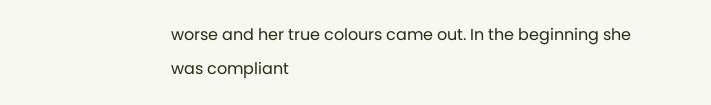worse and her true colours came out. In the beginning she was compliant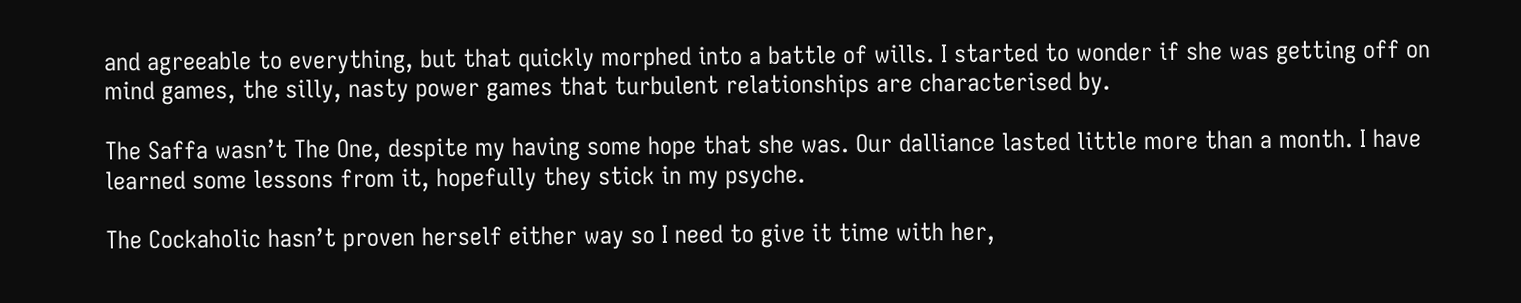and agreeable to everything, but that quickly morphed into a battle of wills. I started to wonder if she was getting off on mind games, the silly, nasty power games that turbulent relationships are characterised by.

The Saffa wasn’t The One, despite my having some hope that she was. Our dalliance lasted little more than a month. I have learned some lessons from it, hopefully they stick in my psyche.

The Cockaholic hasn’t proven herself either way so I need to give it time with her,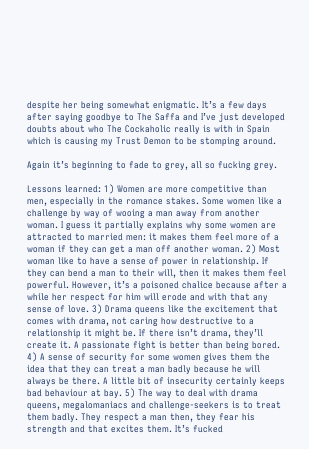despite her being somewhat enigmatic. It’s a few days after saying goodbye to The Saffa and I’ve just developed doubts about who The Cockaholic really is with in Spain which is causing my Trust Demon to be stomping around.

Again it’s beginning to fade to grey, all so fucking grey.

Lessons learned: 1) Women are more competitive than men, especially in the romance stakes. Some women like a challenge by way of wooing a man away from another woman. I guess it partially explains why some women are attracted to married men: it makes them feel more of a woman if they can get a man off another woman. 2) Most woman like to have a sense of power in relationship. If they can bend a man to their will, then it makes them feel powerful. However, it’s a poisoned chalice because after a while her respect for him will erode and with that any sense of love. 3) Drama queens like the excitement that comes with drama, not caring how destructive to a relationship it might be. If there isn’t drama, they’ll create it. A passionate fight is better than being bored. 4) A sense of security for some women gives them the idea that they can treat a man badly because he will always be there. A little bit of insecurity certainly keeps bad behaviour at bay. 5) The way to deal with drama queens, megalomaniacs and challenge-seekers is to treat them badly. They respect a man then, they fear his strength and that excites them. It’s fucked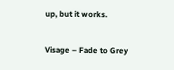up, but it works.

Visage – Fade to Grey